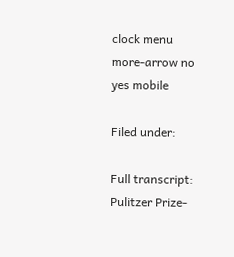clock menu more-arrow no yes mobile

Filed under:

Full transcript: Pulitzer Prize-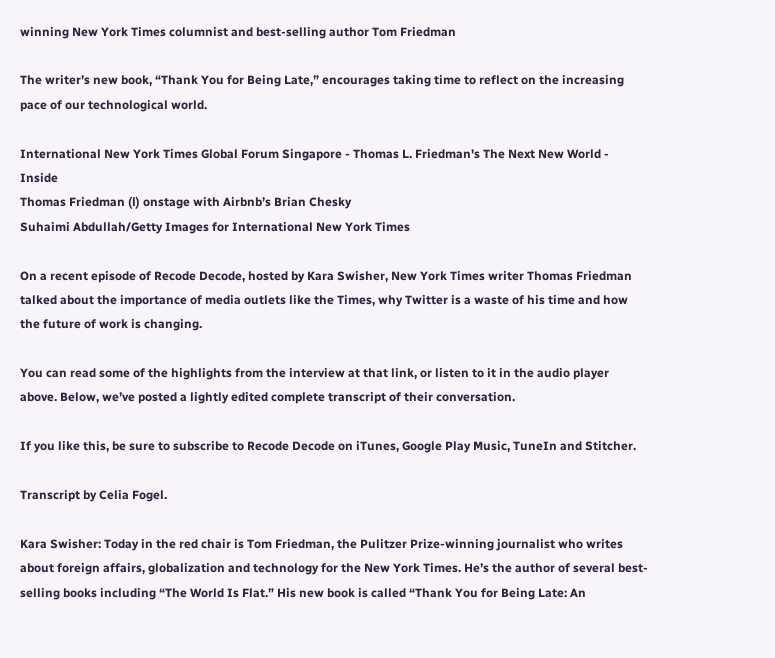winning New York Times columnist and best-selling author Tom Friedman

The writer’s new book, “Thank You for Being Late,” encourages taking time to reflect on the increasing pace of our technological world.

International New York Times Global Forum Singapore - Thomas L. Friedman's The Next New World - Inside
Thomas Friedman (l) onstage with Airbnb’s Brian Chesky
Suhaimi Abdullah/Getty Images for International New York Times

On a recent episode of Recode Decode, hosted by Kara Swisher, New York Times writer Thomas Friedman talked about the importance of media outlets like the Times, why Twitter is a waste of his time and how the future of work is changing.

You can read some of the highlights from the interview at that link, or listen to it in the audio player above. Below, we’ve posted a lightly edited complete transcript of their conversation.

If you like this, be sure to subscribe to Recode Decode on iTunes, Google Play Music, TuneIn and Stitcher.

Transcript by Celia Fogel.

Kara Swisher: Today in the red chair is Tom Friedman, the Pulitzer Prize-winning journalist who writes about foreign affairs, globalization and technology for the New York Times. He’s the author of several best-selling books including “The World Is Flat.” His new book is called “Thank You for Being Late: An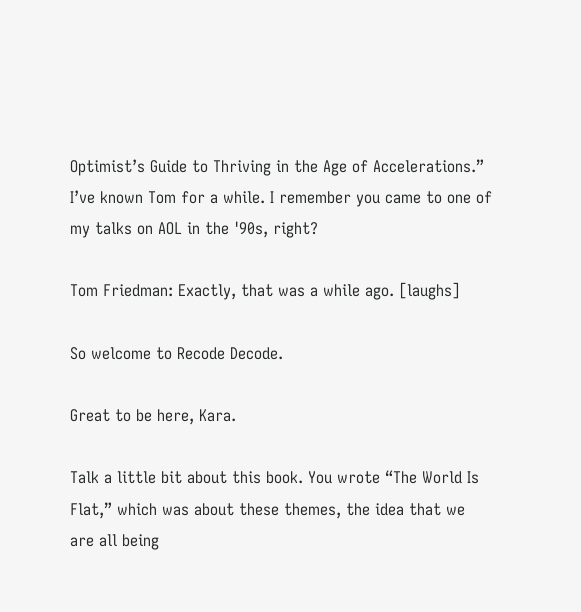Optimist’s Guide to Thriving in the Age of Accelerations.” I’ve known Tom for a while. I remember you came to one of my talks on AOL in the '90s, right?

Tom Friedman: Exactly, that was a while ago. [laughs]

So welcome to Recode Decode.

Great to be here, Kara.

Talk a little bit about this book. You wrote “The World Is Flat,” which was about these themes, the idea that we are all being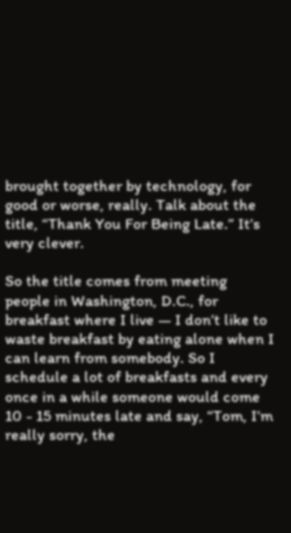brought together by technology, for good or worse, really. Talk about the title, “Thank You For Being Late.” It’s very clever.

So the title comes from meeting people in Washington, D.C., for breakfast where I live — I don’t like to waste breakfast by eating alone when I can learn from somebody. So I schedule a lot of breakfasts and every once in a while someone would come 10 - 15 minutes late and say, “Tom, I’m really sorry, the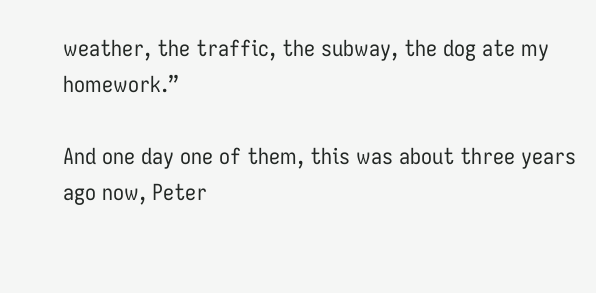weather, the traffic, the subway, the dog ate my homework.”

And one day one of them, this was about three years ago now, Peter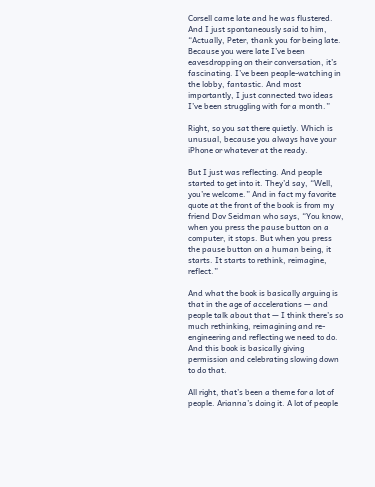Corsell came late and he was flustered. And I just spontaneously said to him, “Actually, Peter, thank you for being late. Because you were late I’ve been eavesdropping on their conversation, it’s fascinating. I’ve been people-watching in the lobby, fantastic. And most importantly, I just connected two ideas I’ve been struggling with for a month.”

Right, so you sat there quietly. Which is unusual, because you always have your iPhone or whatever at the ready.

But I just was reflecting. And people started to get into it. They’d say, “Well, you’re welcome.” And in fact my favorite quote at the front of the book is from my friend Dov Seidman who says, “You know, when you press the pause button on a computer, it stops. But when you press the pause button on a human being, it starts. It starts to rethink, reimagine, reflect.”

And what the book is basically arguing is that in the age of accelerations — and people talk about that — I think there’s so much rethinking, reimagining and re-engineering and reflecting we need to do. And this book is basically giving permission and celebrating slowing down to do that.

All right, that’s been a theme for a lot of people. Arianna’s doing it. A lot of people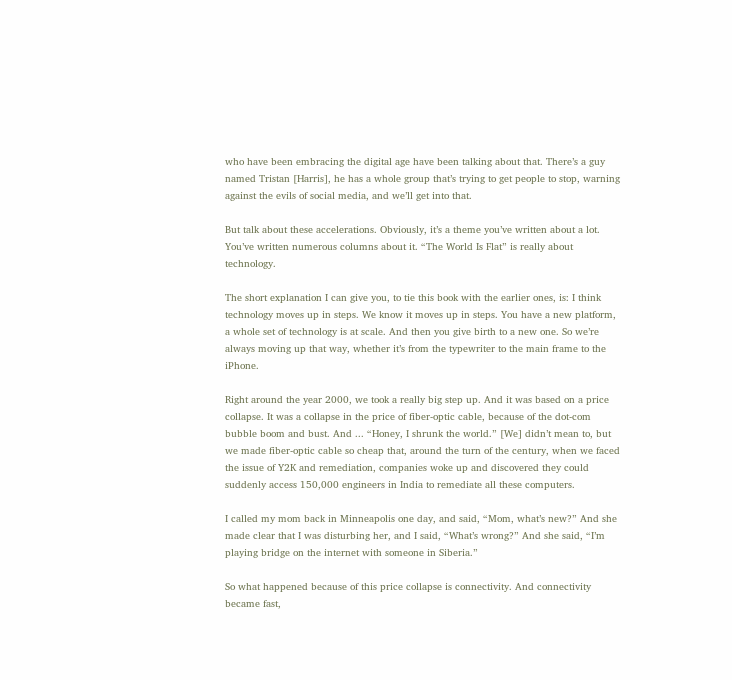who have been embracing the digital age have been talking about that. There’s a guy named Tristan [Harris], he has a whole group that’s trying to get people to stop, warning against the evils of social media, and we’ll get into that.

But talk about these accelerations. Obviously, it’s a theme you’ve written about a lot. You’ve written numerous columns about it. “The World Is Flat” is really about technology.

The short explanation I can give you, to tie this book with the earlier ones, is: I think technology moves up in steps. We know it moves up in steps. You have a new platform, a whole set of technology is at scale. And then you give birth to a new one. So we’re always moving up that way, whether it’s from the typewriter to the main frame to the iPhone.

Right around the year 2000, we took a really big step up. And it was based on a price collapse. It was a collapse in the price of fiber-optic cable, because of the dot-com bubble boom and bust. And ... “Honey, I shrunk the world.” [We] didn’t mean to, but we made fiber-optic cable so cheap that, around the turn of the century, when we faced the issue of Y2K and remediation, companies woke up and discovered they could suddenly access 150,000 engineers in India to remediate all these computers.

I called my mom back in Minneapolis one day, and said, “Mom, what’s new?” And she made clear that I was disturbing her, and I said, “What’s wrong?” And she said, “I’m playing bridge on the internet with someone in Siberia.”

So what happened because of this price collapse is connectivity. And connectivity became fast,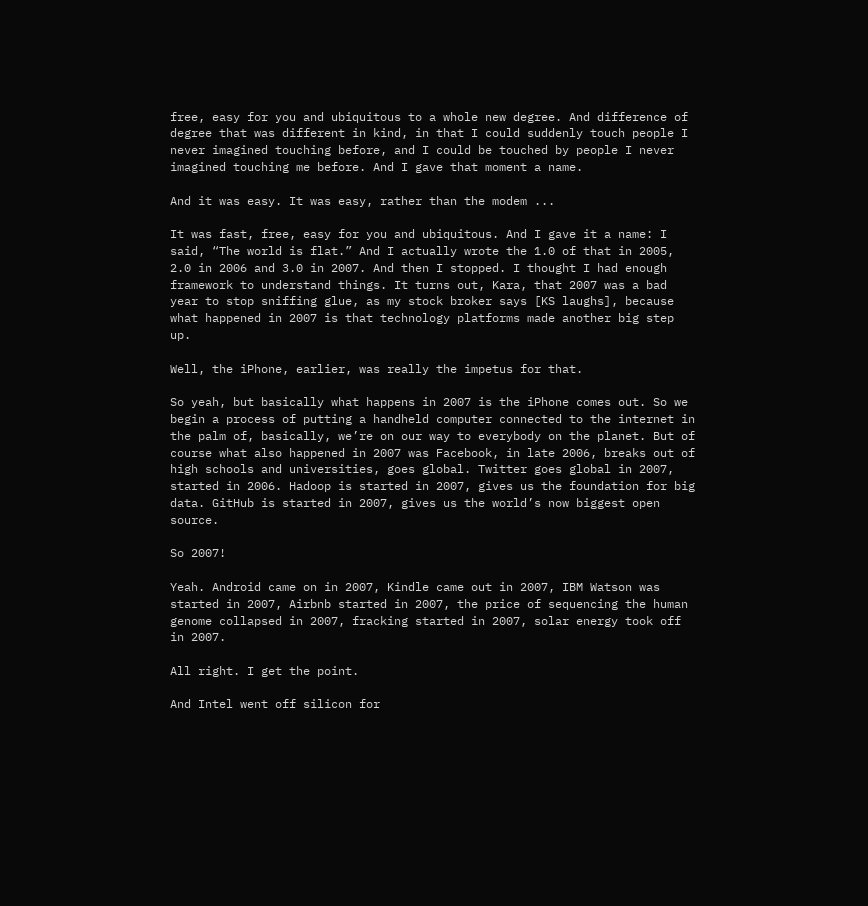free, easy for you and ubiquitous to a whole new degree. And difference of degree that was different in kind, in that I could suddenly touch people I never imagined touching before, and I could be touched by people I never imagined touching me before. And I gave that moment a name.

And it was easy. It was easy, rather than the modem ...

It was fast, free, easy for you and ubiquitous. And I gave it a name: I said, “The world is flat.” And I actually wrote the 1.0 of that in 2005, 2.0 in 2006 and 3.0 in 2007. And then I stopped. I thought I had enough framework to understand things. It turns out, Kara, that 2007 was a bad year to stop sniffing glue, as my stock broker says [KS laughs], because what happened in 2007 is that technology platforms made another big step up.

Well, the iPhone, earlier, was really the impetus for that.

So yeah, but basically what happens in 2007 is the iPhone comes out. So we begin a process of putting a handheld computer connected to the internet in the palm of, basically, we’re on our way to everybody on the planet. But of course what also happened in 2007 was Facebook, in late 2006, breaks out of high schools and universities, goes global. Twitter goes global in 2007, started in 2006. Hadoop is started in 2007, gives us the foundation for big data. GitHub is started in 2007, gives us the world’s now biggest open source.

So 2007!

Yeah. Android came on in 2007, Kindle came out in 2007, IBM Watson was started in 2007, Airbnb started in 2007, the price of sequencing the human genome collapsed in 2007, fracking started in 2007, solar energy took off in 2007.

All right. I get the point.

And Intel went off silicon for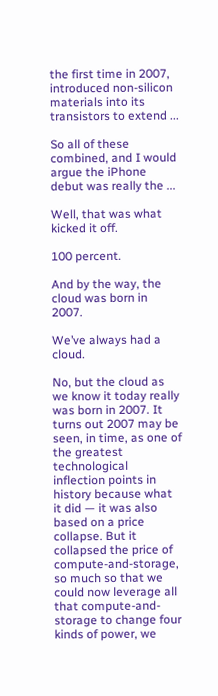the first time in 2007, introduced non-silicon materials into its transistors to extend ...

So all of these combined, and I would argue the iPhone debut was really the ...

Well, that was what kicked it off.

100 percent.

And by the way, the cloud was born in 2007.

We’ve always had a cloud.

No, but the cloud as we know it today really was born in 2007. It turns out 2007 may be seen, in time, as one of the greatest technological inflection points in history because what it did — it was also based on a price collapse. But it collapsed the price of compute-and-storage, so much so that we could now leverage all that compute-and-storage to change four kinds of power, we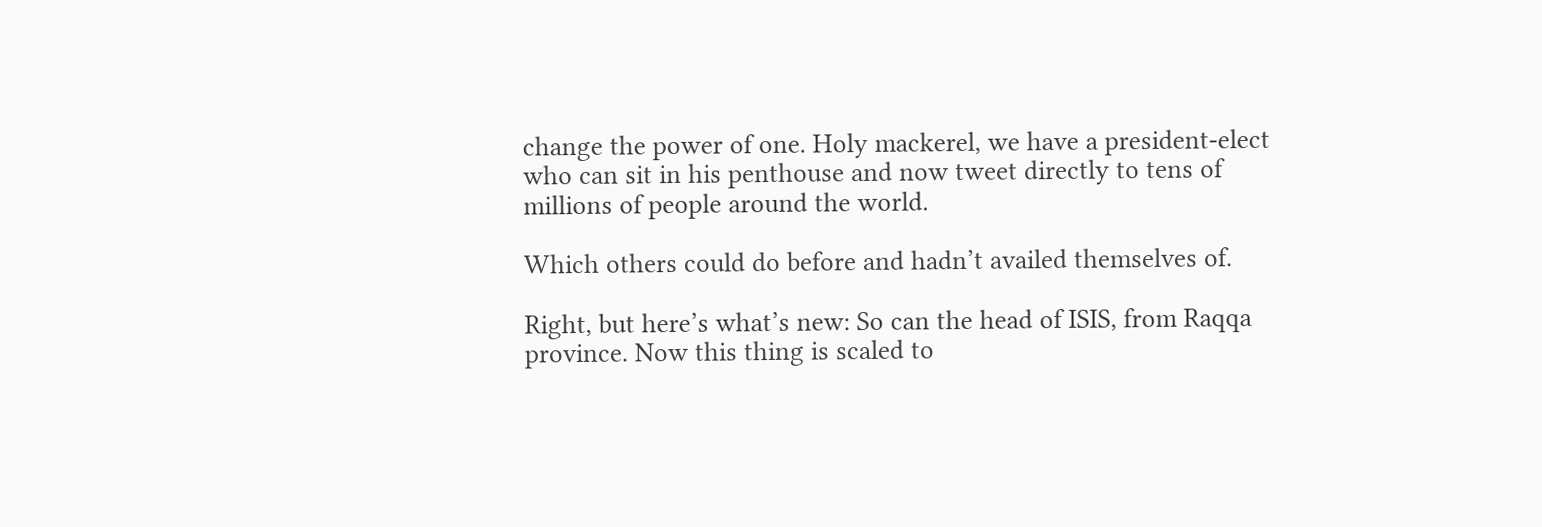change the power of one. Holy mackerel, we have a president-elect who can sit in his penthouse and now tweet directly to tens of millions of people around the world.

Which others could do before and hadn’t availed themselves of.

Right, but here’s what’s new: So can the head of ISIS, from Raqqa province. Now this thing is scaled to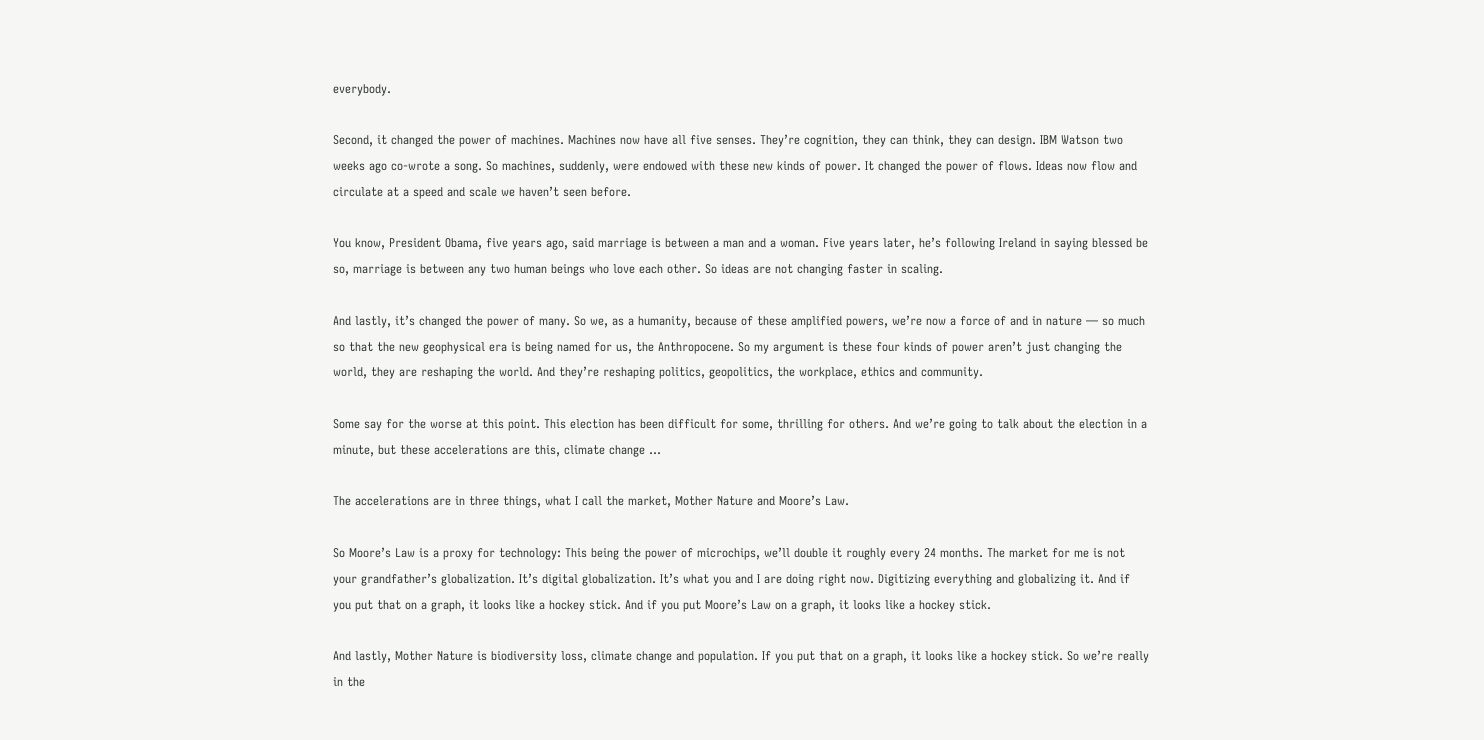everybody.

Second, it changed the power of machines. Machines now have all five senses. They’re cognition, they can think, they can design. IBM Watson two weeks ago co-wrote a song. So machines, suddenly, were endowed with these new kinds of power. It changed the power of flows. Ideas now flow and circulate at a speed and scale we haven’t seen before.

You know, President Obama, five years ago, said marriage is between a man and a woman. Five years later, he’s following Ireland in saying blessed be so, marriage is between any two human beings who love each other. So ideas are not changing faster in scaling.

And lastly, it’s changed the power of many. So we, as a humanity, because of these amplified powers, we’re now a force of and in nature — so much so that the new geophysical era is being named for us, the Anthropocene. So my argument is these four kinds of power aren’t just changing the world, they are reshaping the world. And they’re reshaping politics, geopolitics, the workplace, ethics and community.

Some say for the worse at this point. This election has been difficult for some, thrilling for others. And we’re going to talk about the election in a minute, but these accelerations are this, climate change ...

The accelerations are in three things, what I call the market, Mother Nature and Moore’s Law.

So Moore’s Law is a proxy for technology: This being the power of microchips, we’ll double it roughly every 24 months. The market for me is not your grandfather’s globalization. It’s digital globalization. It’s what you and I are doing right now. Digitizing everything and globalizing it. And if you put that on a graph, it looks like a hockey stick. And if you put Moore’s Law on a graph, it looks like a hockey stick.

And lastly, Mother Nature is biodiversity loss, climate change and population. If you put that on a graph, it looks like a hockey stick. So we’re really in the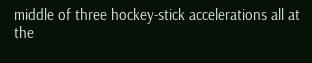middle of three hockey-stick accelerations all at the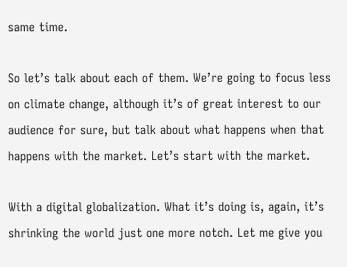same time.

So let’s talk about each of them. We’re going to focus less on climate change, although it’s of great interest to our audience for sure, but talk about what happens when that happens with the market. Let’s start with the market.

With a digital globalization. What it’s doing is, again, it’s shrinking the world just one more notch. Let me give you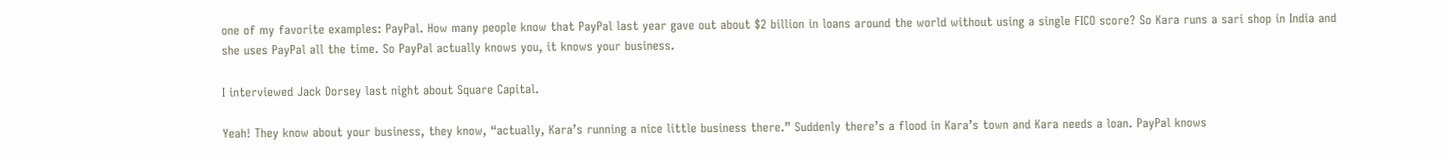one of my favorite examples: PayPal. How many people know that PayPal last year gave out about $2 billion in loans around the world without using a single FICO score? So Kara runs a sari shop in India and she uses PayPal all the time. So PayPal actually knows you, it knows your business.

I interviewed Jack Dorsey last night about Square Capital.

Yeah! They know about your business, they know, “actually, Kara’s running a nice little business there.” Suddenly there’s a flood in Kara’s town and Kara needs a loan. PayPal knows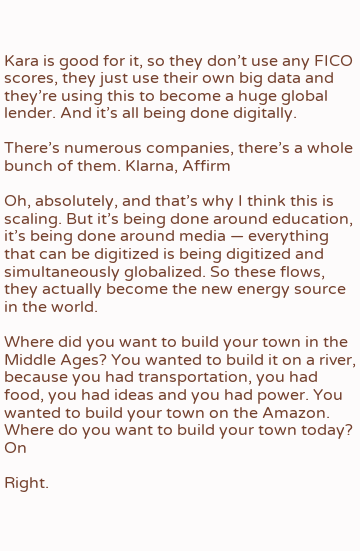Kara is good for it, so they don’t use any FICO scores, they just use their own big data and they’re using this to become a huge global lender. And it’s all being done digitally.

There’s numerous companies, there’s a whole bunch of them. Klarna, Affirm

Oh, absolutely, and that’s why I think this is scaling. But it’s being done around education, it’s being done around media — everything that can be digitized is being digitized and simultaneously globalized. So these flows, they actually become the new energy source in the world.

Where did you want to build your town in the Middle Ages? You wanted to build it on a river, because you had transportation, you had food, you had ideas and you had power. You wanted to build your town on the Amazon. Where do you want to build your town today? On

Right.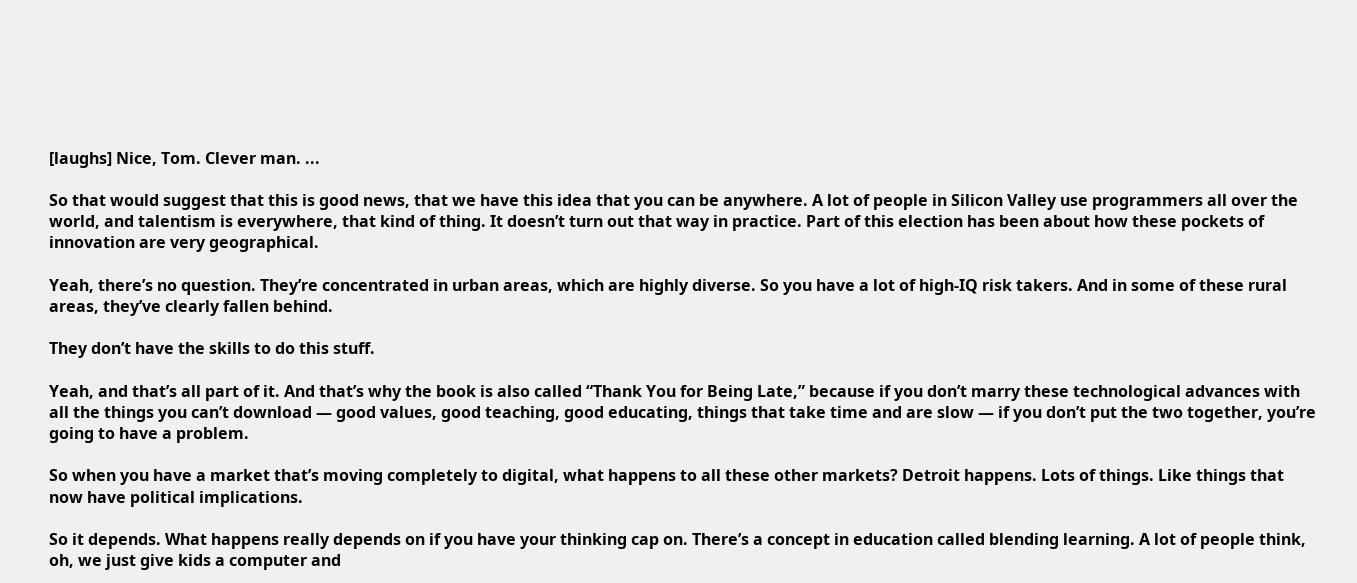[laughs] Nice, Tom. Clever man. ...

So that would suggest that this is good news, that we have this idea that you can be anywhere. A lot of people in Silicon Valley use programmers all over the world, and talentism is everywhere, that kind of thing. It doesn’t turn out that way in practice. Part of this election has been about how these pockets of innovation are very geographical.

Yeah, there’s no question. They’re concentrated in urban areas, which are highly diverse. So you have a lot of high-IQ risk takers. And in some of these rural areas, they’ve clearly fallen behind.

They don’t have the skills to do this stuff.

Yeah, and that’s all part of it. And that’s why the book is also called “Thank You for Being Late,” because if you don’t marry these technological advances with all the things you can’t download — good values, good teaching, good educating, things that take time and are slow — if you don’t put the two together, you’re going to have a problem.

So when you have a market that’s moving completely to digital, what happens to all these other markets? Detroit happens. Lots of things. Like things that now have political implications.

So it depends. What happens really depends on if you have your thinking cap on. There’s a concept in education called blending learning. A lot of people think, oh, we just give kids a computer and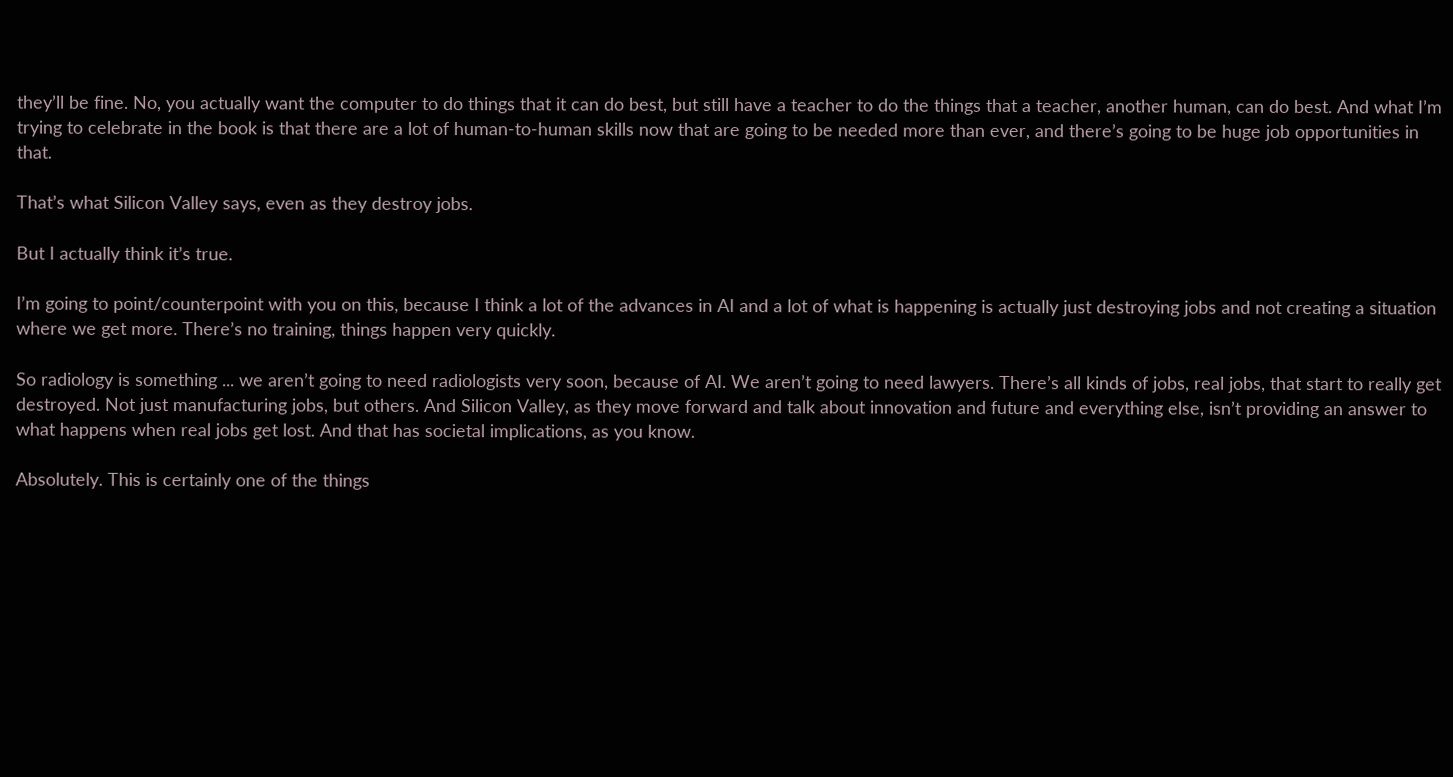they’ll be fine. No, you actually want the computer to do things that it can do best, but still have a teacher to do the things that a teacher, another human, can do best. And what I’m trying to celebrate in the book is that there are a lot of human-to-human skills now that are going to be needed more than ever, and there’s going to be huge job opportunities in that.

That’s what Silicon Valley says, even as they destroy jobs.

But I actually think it’s true.

I’m going to point/counterpoint with you on this, because I think a lot of the advances in AI and a lot of what is happening is actually just destroying jobs and not creating a situation where we get more. There’s no training, things happen very quickly.

So radiology is something ... we aren’t going to need radiologists very soon, because of AI. We aren’t going to need lawyers. There’s all kinds of jobs, real jobs, that start to really get destroyed. Not just manufacturing jobs, but others. And Silicon Valley, as they move forward and talk about innovation and future and everything else, isn’t providing an answer to what happens when real jobs get lost. And that has societal implications, as you know.

Absolutely. This is certainly one of the things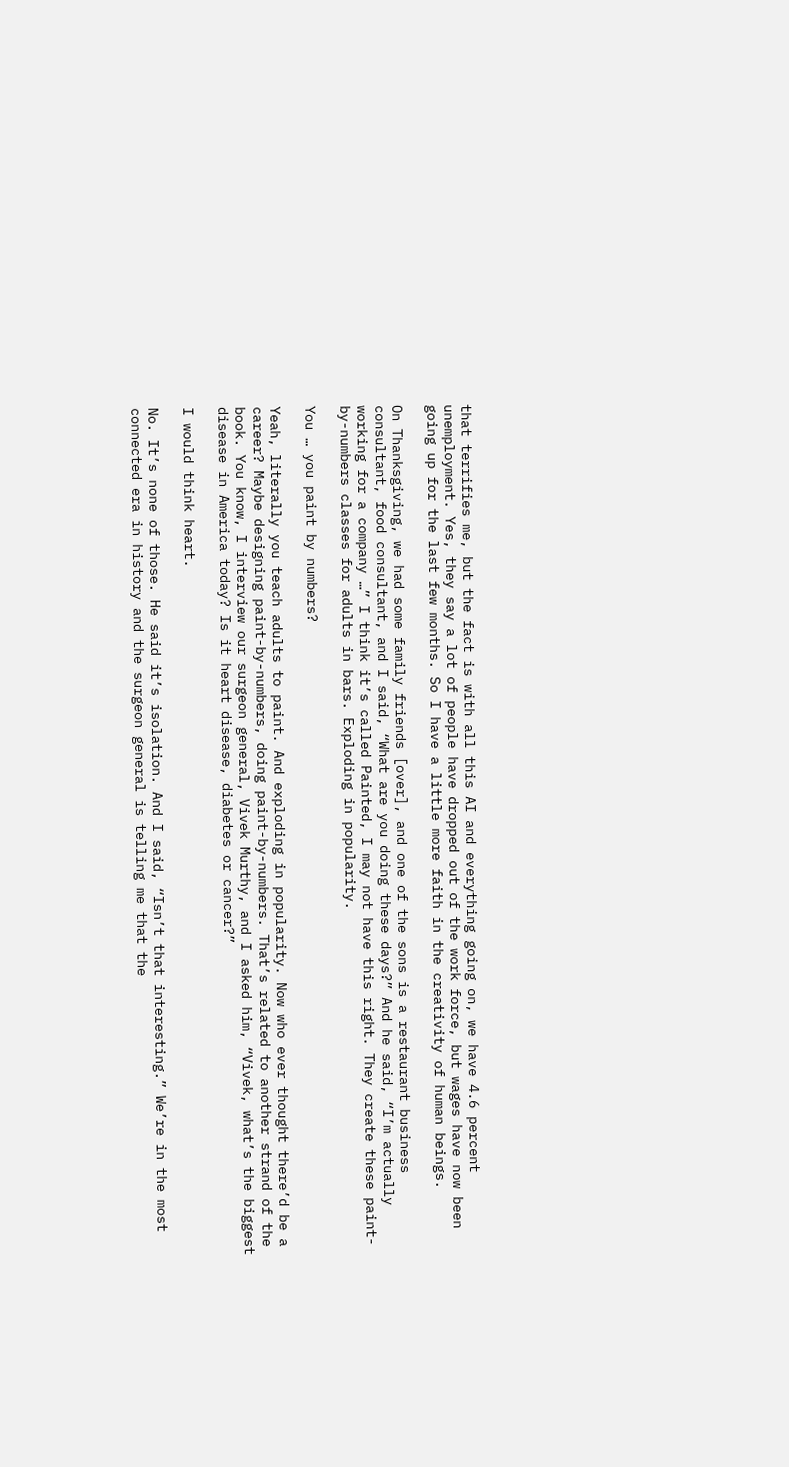that terrifies me, but the fact is with all this AI and everything going on, we have 4.6 percent unemployment. Yes, they say a lot of people have dropped out of the work force, but wages have now been going up for the last few months. So I have a little more faith in the creativity of human beings.

On Thanksgiving, we had some family friends [over], and one of the sons is a restaurant business consultant, food consultant, and I said, “What are you doing these days?” And he said, “I’m actually working for a company …” I think it’s called Painted, I may not have this right. They create these paint-by-numbers classes for adults in bars. Exploding in popularity.

You … you paint by numbers?

Yeah, literally you teach adults to paint. And exploding in popularity. Now who ever thought there’d be a career? Maybe designing paint-by-numbers, doing paint-by-numbers. That’s related to another strand of the book. You know, I interview our surgeon general, Vivek Murthy, and I asked him, “Vivek, what’s the biggest disease in America today? Is it heart disease, diabetes or cancer?”

I would think heart.

No. It’s none of those. He said it’s isolation. And I said, “Isn’t that interesting.” We’re in the most connected era in history and the surgeon general is telling me that the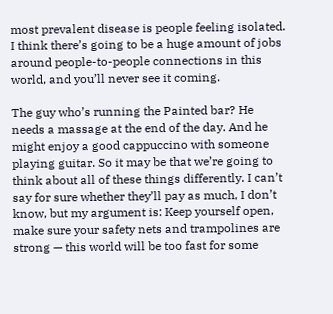most prevalent disease is people feeling isolated. I think there’s going to be a huge amount of jobs around people-to-people connections in this world, and you’ll never see it coming.

The guy who’s running the Painted bar? He needs a massage at the end of the day. And he might enjoy a good cappuccino with someone playing guitar. So it may be that we’re going to think about all of these things differently. I can’t say for sure whether they’ll pay as much, I don’t know, but my argument is: Keep yourself open, make sure your safety nets and trampolines are strong — this world will be too fast for some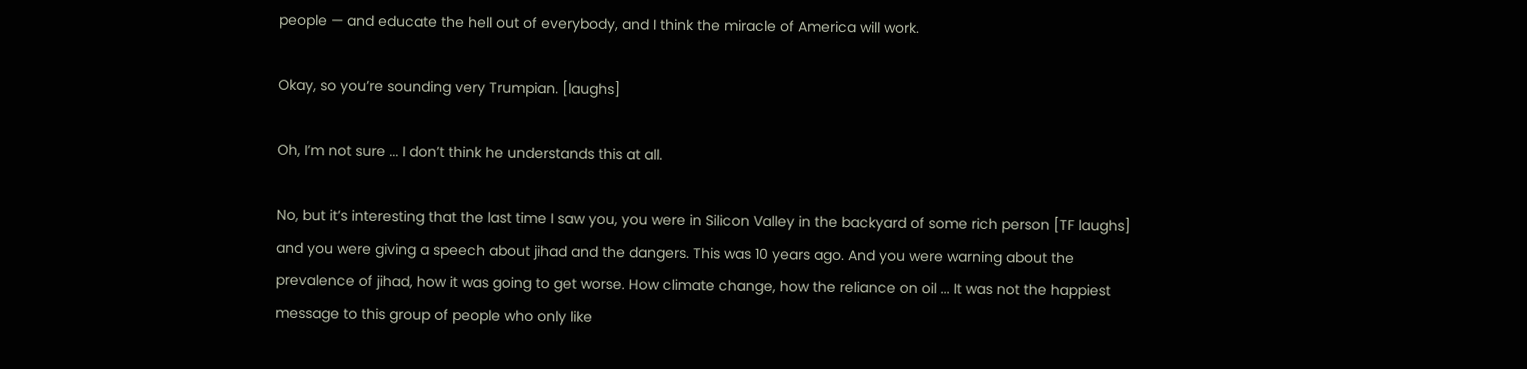people — and educate the hell out of everybody, and I think the miracle of America will work.

Okay, so you’re sounding very Trumpian. [laughs]

Oh, I’m not sure ... I don’t think he understands this at all.

No, but it’s interesting that the last time I saw you, you were in Silicon Valley in the backyard of some rich person [TF laughs] and you were giving a speech about jihad and the dangers. This was 10 years ago. And you were warning about the prevalence of jihad, how it was going to get worse. How climate change, how the reliance on oil ... It was not the happiest message to this group of people who only like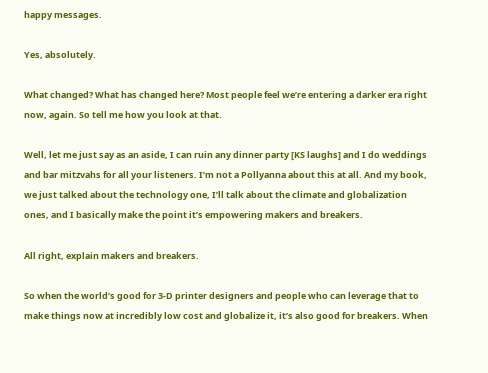happy messages.

Yes, absolutely.

What changed? What has changed here? Most people feel we’re entering a darker era right now, again. So tell me how you look at that.

Well, let me just say as an aside, I can ruin any dinner party [KS laughs] and I do weddings and bar mitzvahs for all your listeners. I’m not a Pollyanna about this at all. And my book, we just talked about the technology one, I’ll talk about the climate and globalization ones, and I basically make the point it’s empowering makers and breakers.

All right, explain makers and breakers.

So when the world’s good for 3-D printer designers and people who can leverage that to make things now at incredibly low cost and globalize it, it’s also good for breakers. When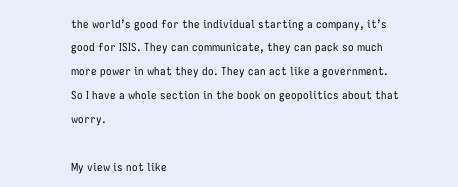the world’s good for the individual starting a company, it’s good for ISIS. They can communicate, they can pack so much more power in what they do. They can act like a government. So I have a whole section in the book on geopolitics about that worry.

My view is not like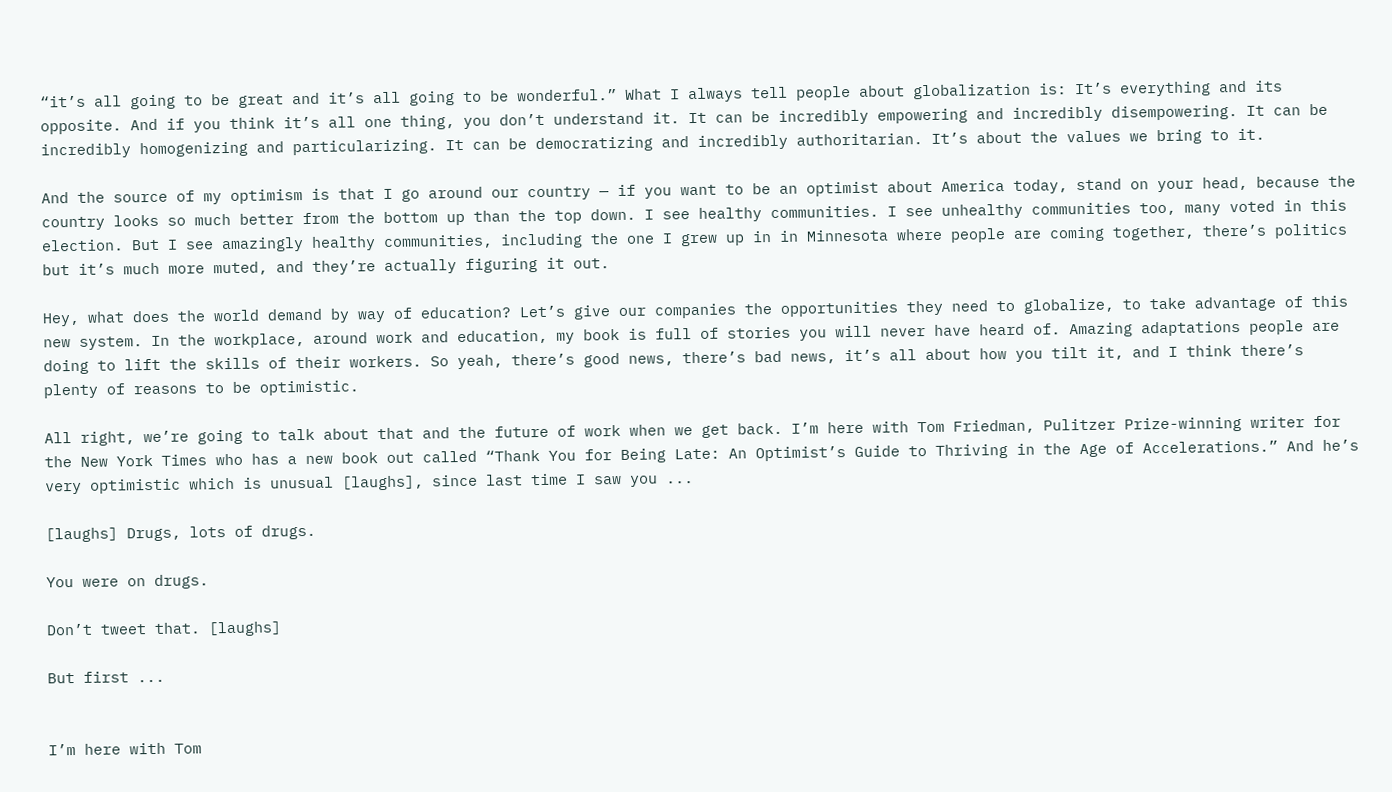“it’s all going to be great and it’s all going to be wonderful.” What I always tell people about globalization is: It’s everything and its opposite. And if you think it’s all one thing, you don’t understand it. It can be incredibly empowering and incredibly disempowering. It can be incredibly homogenizing and particularizing. It can be democratizing and incredibly authoritarian. It’s about the values we bring to it.

And the source of my optimism is that I go around our country — if you want to be an optimist about America today, stand on your head, because the country looks so much better from the bottom up than the top down. I see healthy communities. I see unhealthy communities too, many voted in this election. But I see amazingly healthy communities, including the one I grew up in in Minnesota where people are coming together, there’s politics but it’s much more muted, and they’re actually figuring it out.

Hey, what does the world demand by way of education? Let’s give our companies the opportunities they need to globalize, to take advantage of this new system. In the workplace, around work and education, my book is full of stories you will never have heard of. Amazing adaptations people are doing to lift the skills of their workers. So yeah, there’s good news, there’s bad news, it’s all about how you tilt it, and I think there’s plenty of reasons to be optimistic.

All right, we’re going to talk about that and the future of work when we get back. I’m here with Tom Friedman, Pulitzer Prize-winning writer for the New York Times who has a new book out called “Thank You for Being Late: An Optimist’s Guide to Thriving in the Age of Accelerations.” And he’s very optimistic which is unusual [laughs], since last time I saw you ...

[laughs] Drugs, lots of drugs.

You were on drugs.

Don’t tweet that. [laughs]

But first ...


I’m here with Tom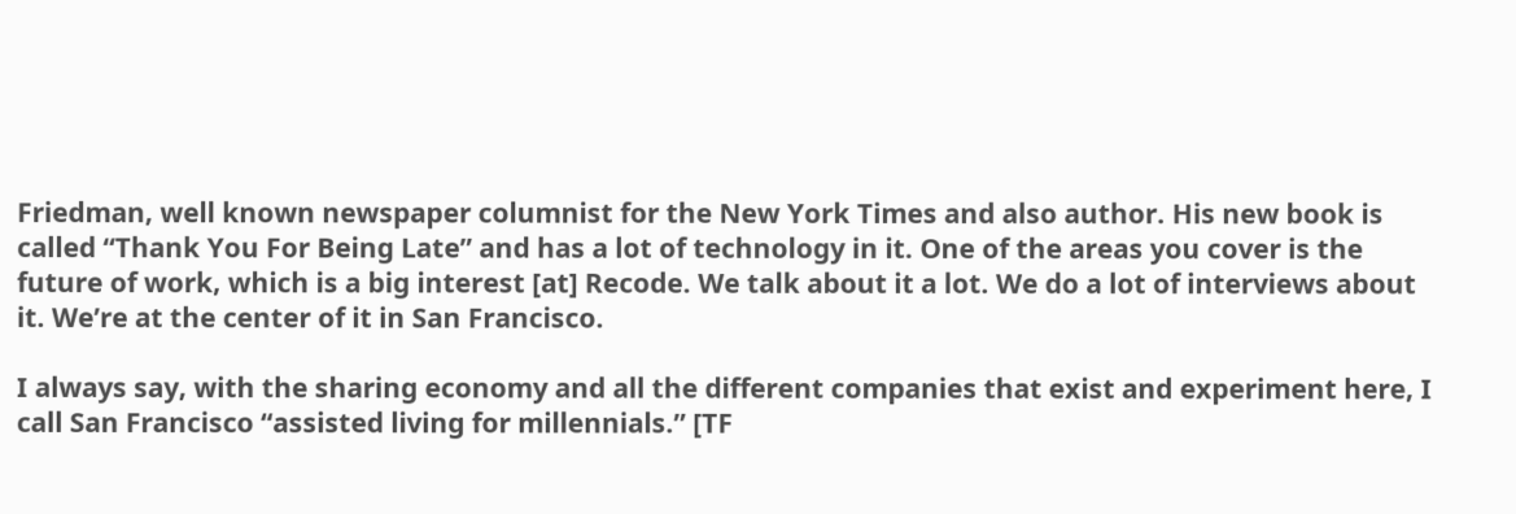Friedman, well known newspaper columnist for the New York Times and also author. His new book is called “Thank You For Being Late” and has a lot of technology in it. One of the areas you cover is the future of work, which is a big interest [at] Recode. We talk about it a lot. We do a lot of interviews about it. We’re at the center of it in San Francisco.

I always say, with the sharing economy and all the different companies that exist and experiment here, I call San Francisco “assisted living for millennials.” [TF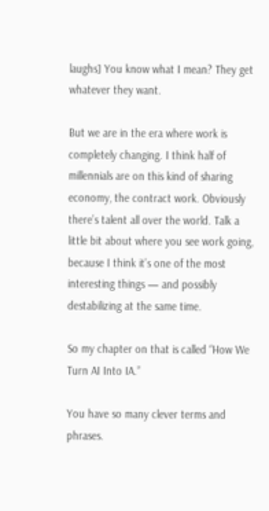laughs] You know what I mean? They get whatever they want.

But we are in the era where work is completely changing. I think half of millennials are on this kind of sharing economy, the contract work. Obviously there’s talent all over the world. Talk a little bit about where you see work going, because I think it’s one of the most interesting things — and possibly destabilizing at the same time.

So my chapter on that is called “How We Turn AI Into IA.”

You have so many clever terms and phrases.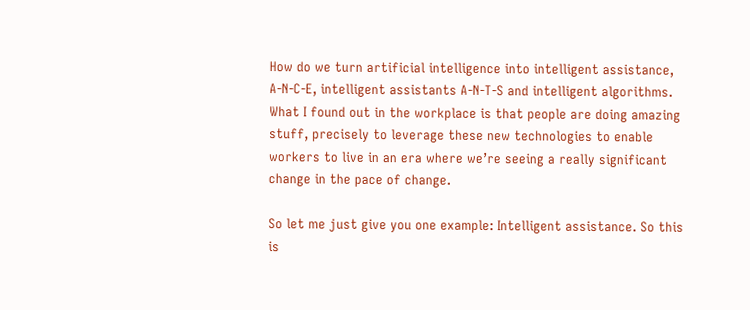How do we turn artificial intelligence into intelligent assistance, A-N-C-E, intelligent assistants A-N-T-S and intelligent algorithms. What I found out in the workplace is that people are doing amazing stuff, precisely to leverage these new technologies to enable workers to live in an era where we’re seeing a really significant change in the pace of change.

So let me just give you one example: Intelligent assistance. So this is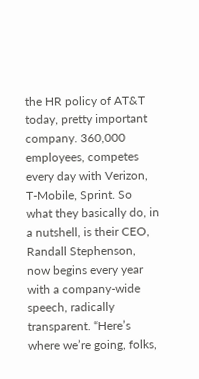the HR policy of AT&T today, pretty important company. 360,000 employees, competes every day with Verizon, T-Mobile, Sprint. So what they basically do, in a nutshell, is their CEO, Randall Stephenson, now begins every year with a company-wide speech, radically transparent. “Here’s where we’re going, folks,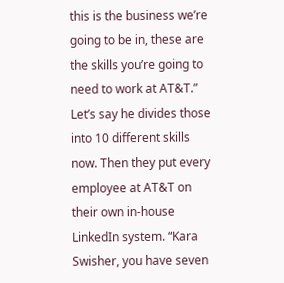this is the business we’re going to be in, these are the skills you’re going to need to work at AT&T.” Let’s say he divides those into 10 different skills now. Then they put every employee at AT&T on their own in-house LinkedIn system. “Kara Swisher, you have seven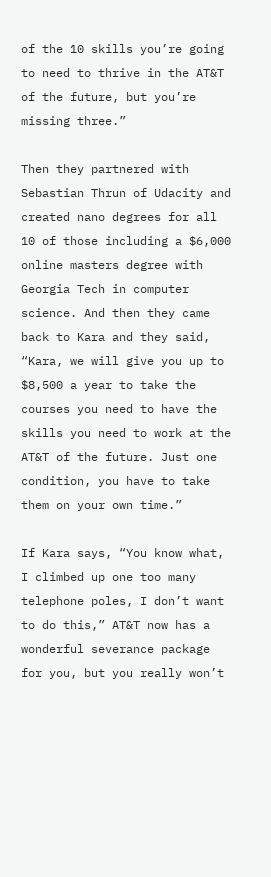of the 10 skills you’re going to need to thrive in the AT&T of the future, but you’re missing three.”

Then they partnered with Sebastian Thrun of Udacity and created nano degrees for all 10 of those including a $6,000 online masters degree with Georgia Tech in computer science. And then they came back to Kara and they said, “Kara, we will give you up to $8,500 a year to take the courses you need to have the skills you need to work at the AT&T of the future. Just one condition, you have to take them on your own time.”

If Kara says, “You know what, I climbed up one too many telephone poles, I don’t want to do this,” AT&T now has a wonderful severance package for you, but you really won’t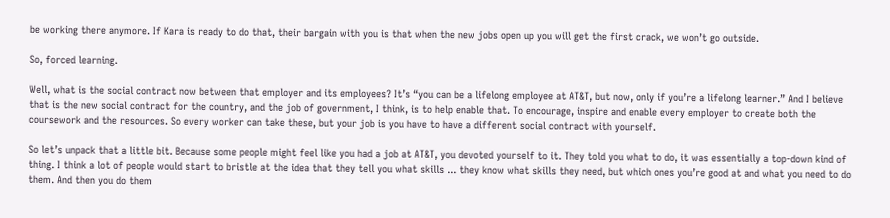be working there anymore. If Kara is ready to do that, their bargain with you is that when the new jobs open up you will get the first crack, we won’t go outside.

So, forced learning.

Well, what is the social contract now between that employer and its employees? It’s “you can be a lifelong employee at AT&T, but now, only if you’re a lifelong learner.” And I believe that is the new social contract for the country, and the job of government, I think, is to help enable that. To encourage, inspire and enable every employer to create both the coursework and the resources. So every worker can take these, but your job is you have to have a different social contract with yourself.

So let’s unpack that a little bit. Because some people might feel like you had a job at AT&T, you devoted yourself to it. They told you what to do, it was essentially a top-down kind of thing. I think a lot of people would start to bristle at the idea that they tell you what skills ... they know what skills they need, but which ones you’re good at and what you need to do them. And then you do them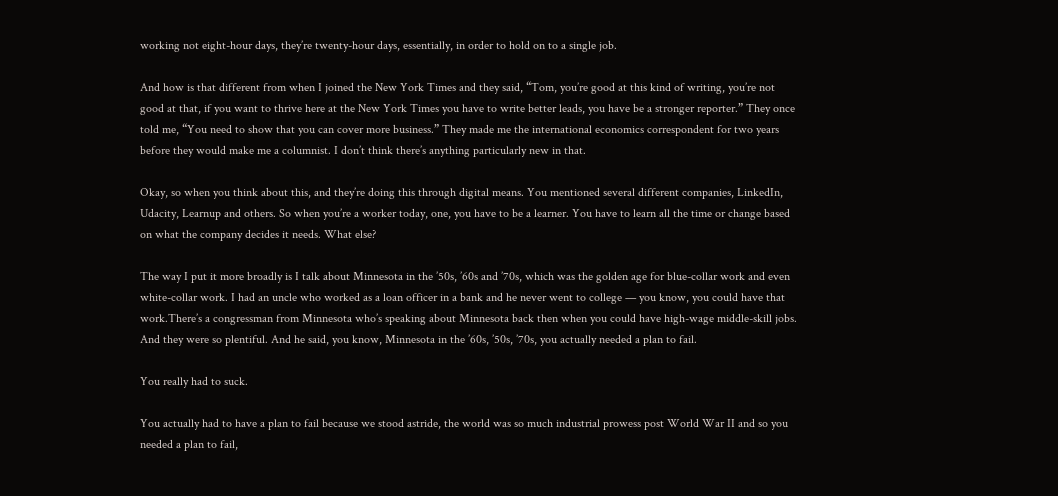working not eight-hour days, they’re twenty-hour days, essentially, in order to hold on to a single job.

And how is that different from when I joined the New York Times and they said, “Tom, you’re good at this kind of writing, you’re not good at that, if you want to thrive here at the New York Times you have to write better leads, you have be a stronger reporter.” They once told me, “You need to show that you can cover more business.” They made me the international economics correspondent for two years before they would make me a columnist. I don’t think there’s anything particularly new in that.

Okay, so when you think about this, and they’re doing this through digital means. You mentioned several different companies, LinkedIn, Udacity, Learnup and others. So when you’re a worker today, one, you have to be a learner. You have to learn all the time or change based on what the company decides it needs. What else?

The way I put it more broadly is I talk about Minnesota in the ’50s, ’60s and ’70s, which was the golden age for blue-collar work and even white-collar work. I had an uncle who worked as a loan officer in a bank and he never went to college — you know, you could have that work.There’s a congressman from Minnesota who’s speaking about Minnesota back then when you could have high-wage middle-skill jobs. And they were so plentiful. And he said, you know, Minnesota in the ’60s, ’50s, ’70s, you actually needed a plan to fail.

You really had to suck.

You actually had to have a plan to fail because we stood astride, the world was so much industrial prowess post World War II and so you needed a plan to fail,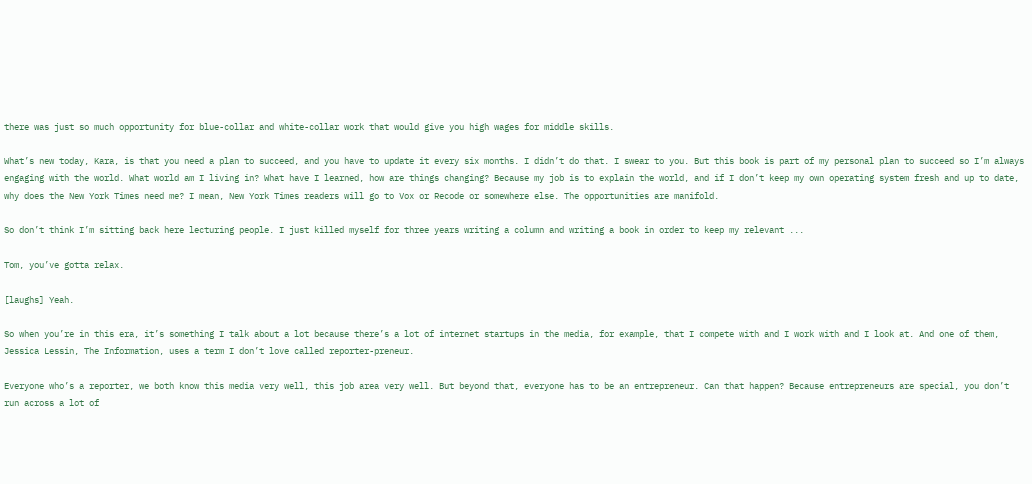there was just so much opportunity for blue-collar and white-collar work that would give you high wages for middle skills.

What’s new today, Kara, is that you need a plan to succeed, and you have to update it every six months. I didn’t do that. I swear to you. But this book is part of my personal plan to succeed so I’m always engaging with the world. What world am I living in? What have I learned, how are things changing? Because my job is to explain the world, and if I don’t keep my own operating system fresh and up to date, why does the New York Times need me? I mean, New York Times readers will go to Vox or Recode or somewhere else. The opportunities are manifold.

So don’t think I’m sitting back here lecturing people. I just killed myself for three years writing a column and writing a book in order to keep my relevant ...

Tom, you’ve gotta relax.

[laughs] Yeah.

So when you’re in this era, it’s something I talk about a lot because there’s a lot of internet startups in the media, for example, that I compete with and I work with and I look at. And one of them, Jessica Lessin, The Information, uses a term I don’t love called reporter-preneur.

Everyone who’s a reporter, we both know this media very well, this job area very well. But beyond that, everyone has to be an entrepreneur. Can that happen? Because entrepreneurs are special, you don’t run across a lot of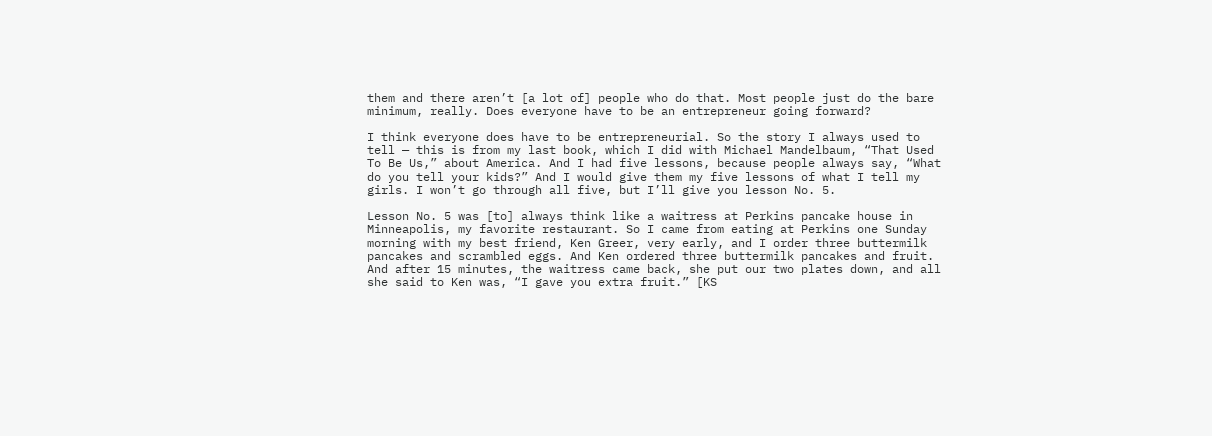them and there aren’t [a lot of] people who do that. Most people just do the bare minimum, really. Does everyone have to be an entrepreneur going forward?

I think everyone does have to be entrepreneurial. So the story I always used to tell — this is from my last book, which I did with Michael Mandelbaum, “That Used To Be Us,” about America. And I had five lessons, because people always say, “What do you tell your kids?” And I would give them my five lessons of what I tell my girls. I won’t go through all five, but I’ll give you lesson No. 5.

Lesson No. 5 was [to] always think like a waitress at Perkins pancake house in Minneapolis, my favorite restaurant. So I came from eating at Perkins one Sunday morning with my best friend, Ken Greer, very early, and I order three buttermilk pancakes and scrambled eggs. And Ken ordered three buttermilk pancakes and fruit. And after 15 minutes, the waitress came back, she put our two plates down, and all she said to Ken was, “I gave you extra fruit.” [KS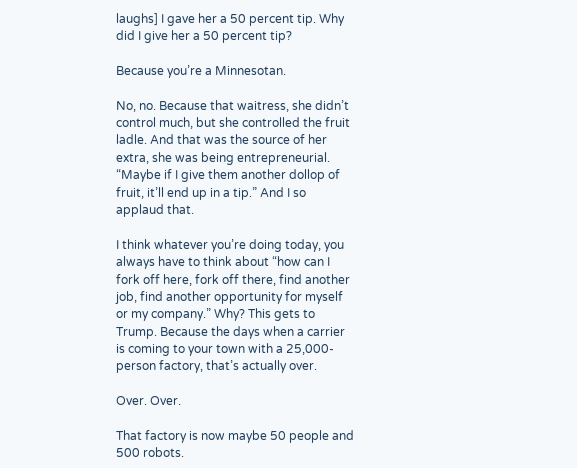laughs] I gave her a 50 percent tip. Why did I give her a 50 percent tip?

Because you’re a Minnesotan.

No, no. Because that waitress, she didn’t control much, but she controlled the fruit ladle. And that was the source of her extra, she was being entrepreneurial. “Maybe if I give them another dollop of fruit, it’ll end up in a tip.” And I so applaud that.

I think whatever you’re doing today, you always have to think about “how can I fork off here, fork off there, find another job, find another opportunity for myself or my company.” Why? This gets to Trump. Because the days when a carrier is coming to your town with a 25,000-person factory, that’s actually over.

Over. Over.

That factory is now maybe 50 people and 500 robots.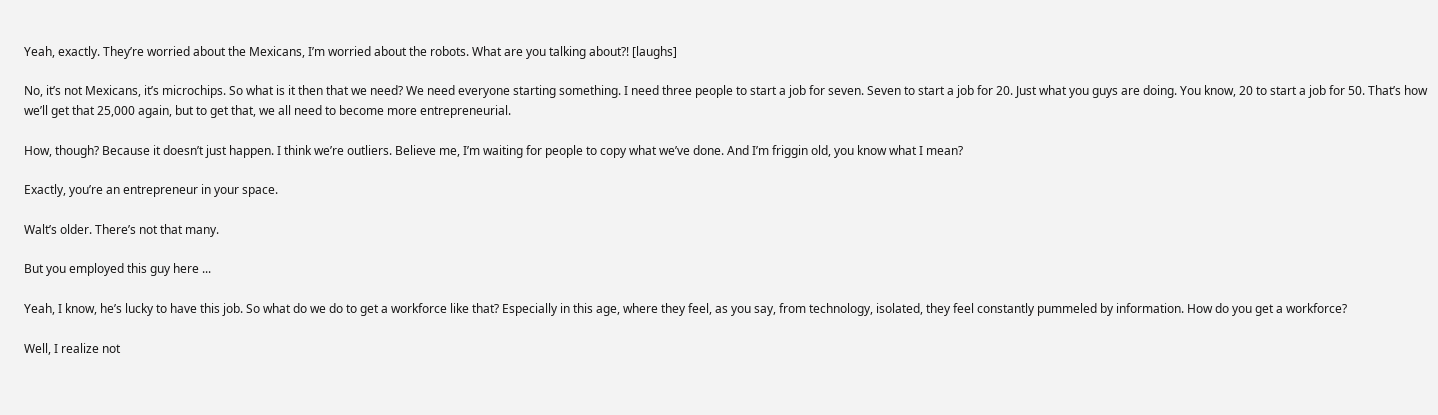Yeah, exactly. They’re worried about the Mexicans, I’m worried about the robots. What are you talking about?! [laughs]

No, it’s not Mexicans, it’s microchips. So what is it then that we need? We need everyone starting something. I need three people to start a job for seven. Seven to start a job for 20. Just what you guys are doing. You know, 20 to start a job for 50. That’s how we’ll get that 25,000 again, but to get that, we all need to become more entrepreneurial.

How, though? Because it doesn’t just happen. I think we’re outliers. Believe me, I’m waiting for people to copy what we’ve done. And I’m friggin old, you know what I mean?

Exactly, you’re an entrepreneur in your space.

Walt’s older. There’s not that many.

But you employed this guy here ...

Yeah, I know, he’s lucky to have this job. So what do we do to get a workforce like that? Especially in this age, where they feel, as you say, from technology, isolated, they feel constantly pummeled by information. How do you get a workforce?

Well, I realize not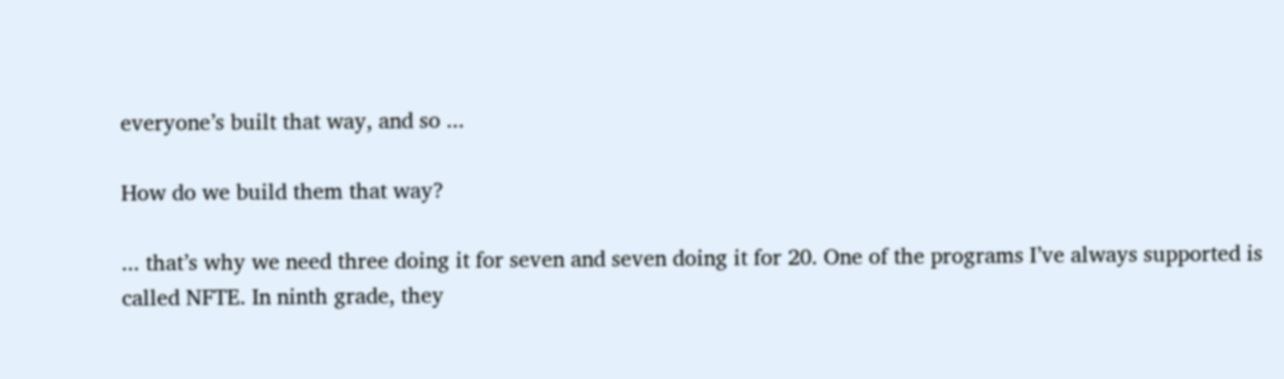everyone’s built that way, and so ...

How do we build them that way?

... that’s why we need three doing it for seven and seven doing it for 20. One of the programs I’ve always supported is called NFTE. In ninth grade, they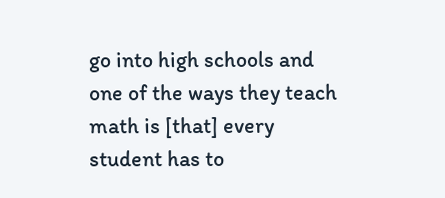go into high schools and one of the ways they teach math is [that] every student has to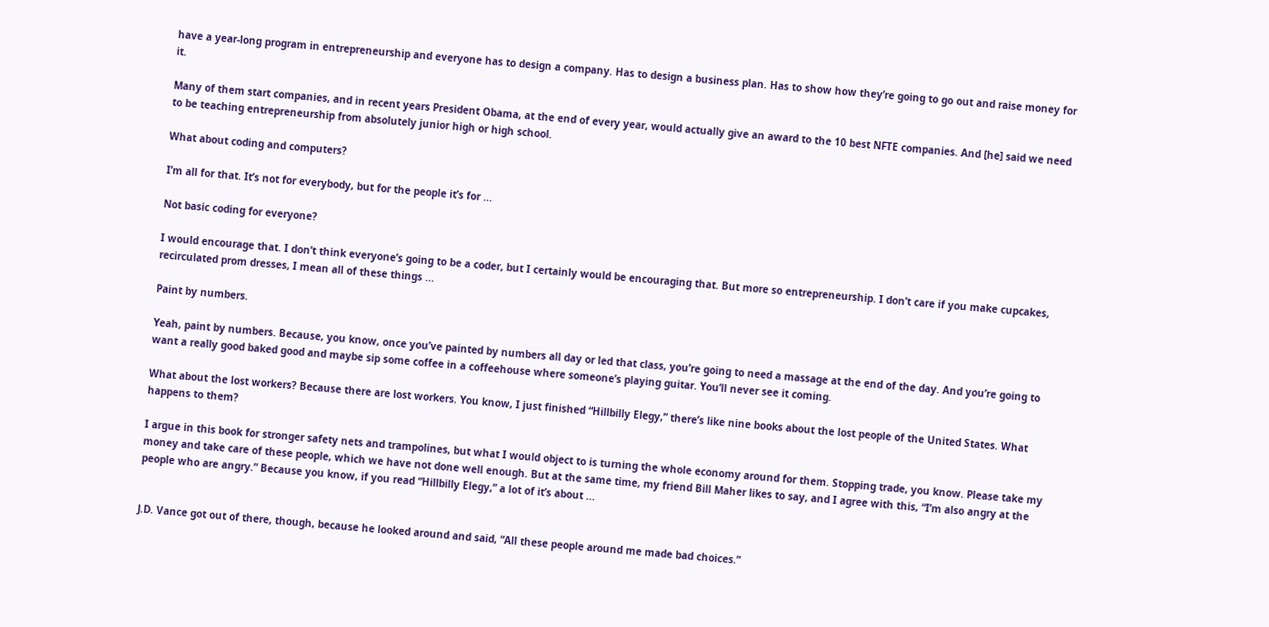have a year-long program in entrepreneurship and everyone has to design a company. Has to design a business plan. Has to show how they’re going to go out and raise money for it.

Many of them start companies, and in recent years President Obama, at the end of every year, would actually give an award to the 10 best NFTE companies. And [he] said we need to be teaching entrepreneurship from absolutely junior high or high school.

What about coding and computers?

I’m all for that. It’s not for everybody, but for the people it’s for ...

Not basic coding for everyone?

I would encourage that. I don’t think everyone’s going to be a coder, but I certainly would be encouraging that. But more so entrepreneurship. I don’t care if you make cupcakes, recirculated prom dresses, I mean all of these things ...

Paint by numbers.

Yeah, paint by numbers. Because, you know, once you’ve painted by numbers all day or led that class, you’re going to need a massage at the end of the day. And you’re going to want a really good baked good and maybe sip some coffee in a coffeehouse where someone’s playing guitar. You’ll never see it coming.

What about the lost workers? Because there are lost workers. You know, I just finished “Hillbilly Elegy,” there’s like nine books about the lost people of the United States. What happens to them?

I argue in this book for stronger safety nets and trampolines, but what I would object to is turning the whole economy around for them. Stopping trade, you know. Please take my money and take care of these people, which we have not done well enough. But at the same time, my friend Bill Maher likes to say, and I agree with this, “I’m also angry at the people who are angry.” Because you know, if you read “Hillbilly Elegy,” a lot of it’s about ...


J.D. Vance got out of there, though, because he looked around and said, “All these people around me made bad choices.”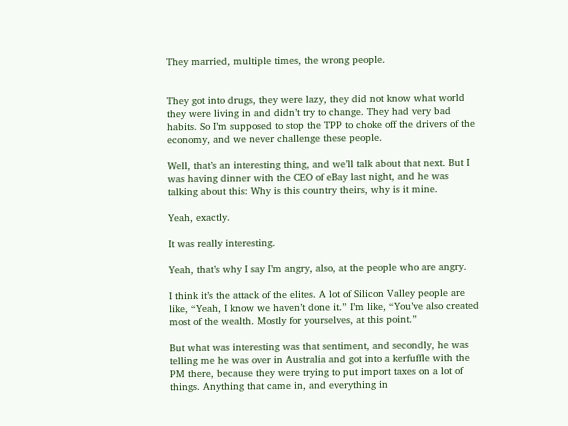They married, multiple times, the wrong people.


They got into drugs, they were lazy, they did not know what world they were living in and didn’t try to change. They had very bad habits. So I’m supposed to stop the TPP to choke off the drivers of the economy, and we never challenge these people.

Well, that’s an interesting thing, and we’ll talk about that next. But I was having dinner with the CEO of eBay last night, and he was talking about this: Why is this country theirs, why is it mine.

Yeah, exactly.

It was really interesting.

Yeah, that’s why I say I’m angry, also, at the people who are angry.

I think it’s the attack of the elites. A lot of Silicon Valley people are like, “Yeah, I know we haven’t done it.” I’m like, “You’ve also created most of the wealth. Mostly for yourselves, at this point.”

But what was interesting was that sentiment, and secondly, he was telling me he was over in Australia and got into a kerfuffle with the PM there, because they were trying to put import taxes on a lot of things. Anything that came in, and everything in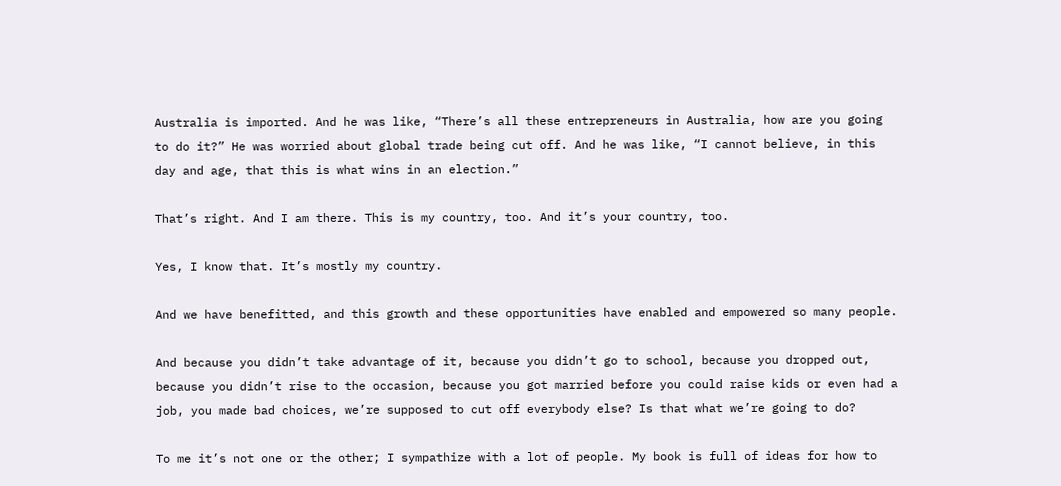Australia is imported. And he was like, “There’s all these entrepreneurs in Australia, how are you going to do it?” He was worried about global trade being cut off. And he was like, “I cannot believe, in this day and age, that this is what wins in an election.”

That’s right. And I am there. This is my country, too. And it’s your country, too.

Yes, I know that. It’s mostly my country.

And we have benefitted, and this growth and these opportunities have enabled and empowered so many people.

And because you didn’t take advantage of it, because you didn’t go to school, because you dropped out, because you didn’t rise to the occasion, because you got married before you could raise kids or even had a job, you made bad choices, we’re supposed to cut off everybody else? Is that what we’re going to do?

To me it’s not one or the other; I sympathize with a lot of people. My book is full of ideas for how to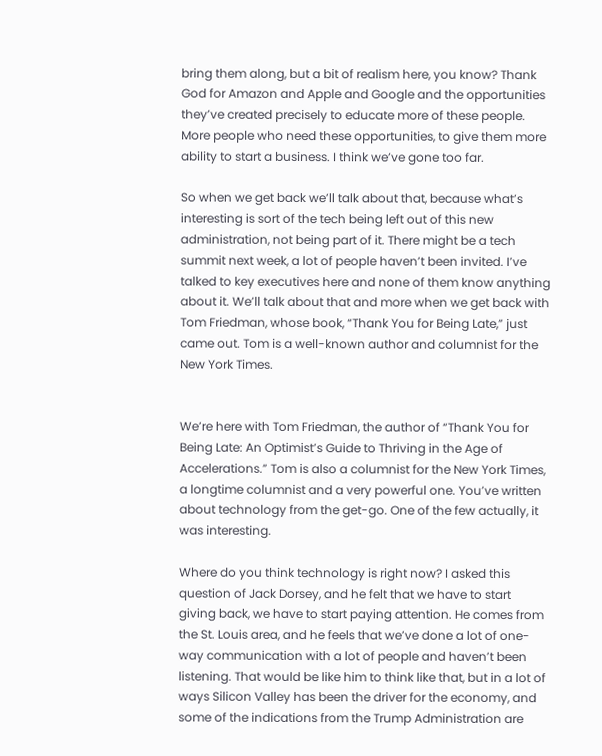bring them along, but a bit of realism here, you know? Thank God for Amazon and Apple and Google and the opportunities they’ve created precisely to educate more of these people. More people who need these opportunities, to give them more ability to start a business. I think we’ve gone too far.

So when we get back we’ll talk about that, because what’s interesting is sort of the tech being left out of this new administration, not being part of it. There might be a tech summit next week, a lot of people haven’t been invited. I’ve talked to key executives here and none of them know anything about it. We’ll talk about that and more when we get back with Tom Friedman, whose book, “Thank You for Being Late,” just came out. Tom is a well-known author and columnist for the New York Times.


We’re here with Tom Friedman, the author of “Thank You for Being Late: An Optimist’s Guide to Thriving in the Age of Accelerations.” Tom is also a columnist for the New York Times, a longtime columnist and a very powerful one. You’ve written about technology from the get-go. One of the few actually, it was interesting.

Where do you think technology is right now? I asked this question of Jack Dorsey, and he felt that we have to start giving back, we have to start paying attention. He comes from the St. Louis area, and he feels that we’ve done a lot of one-way communication with a lot of people and haven’t been listening. That would be like him to think like that, but in a lot of ways Silicon Valley has been the driver for the economy, and some of the indications from the Trump Administration are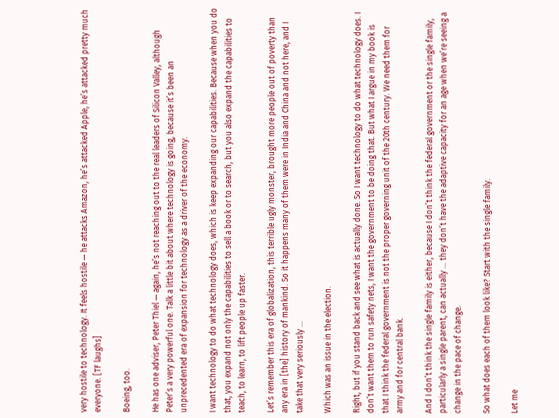very hostile to technology. It feels hostile — he attacks Amazon, he’s attacked Apple, he’s attacked pretty much everyone. [TF laughs]

Boeing, too.

He has one adviser, Peter Thiel — again, he’s not reaching out to the real leaders of Silicon Valley, although Peter’s a very powerful one. Talk a little bit about where technology is going, because it’s been an unprecedented era of expansion for technology as a driver of the economy.

I want technology to do what technology does, which is keep expanding our capabilities. Because when you do that, you expand not only the capabilities to sell a book or to search, but you also expand the capabilities to teach, to learn, to lift people up faster.

Let’s remember this era of globalization, this terrible ugly monster, brought more people out of poverty than any era in [the] history of mankind. So it happens many of them were in India and China and not here, and I take that very seriously ...

Which was an issue in the election.

Right, but if you stand back and see what is actually done. So I want technology to do what technology does. I don’t want them to run safety nets, I want the government to be doing that. But what I argue in my book is that I think the federal government is not the proper governing unit of the 20th century. We need them for army and for central bank.

And I don’t think the single family is either, because I don’t think the federal government or the single family, particularly a single parent, can actually ... they don’t have the adaptive capacity for an age when we’re seeing a change in the pace of change.

So what does each of them look like? Start with the single family.

Let me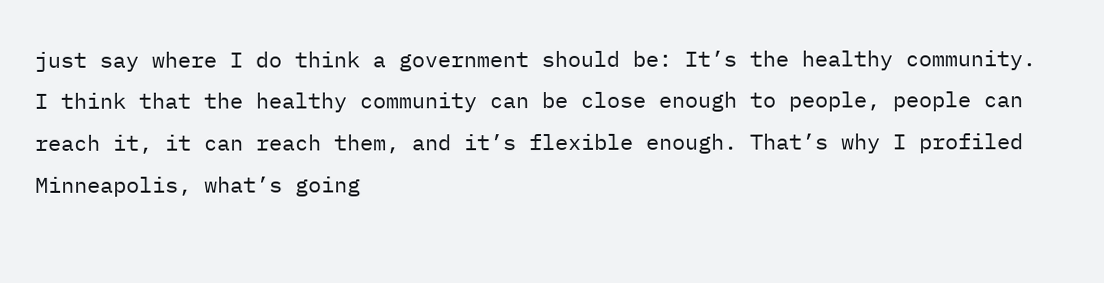just say where I do think a government should be: It’s the healthy community. I think that the healthy community can be close enough to people, people can reach it, it can reach them, and it’s flexible enough. That’s why I profiled Minneapolis, what’s going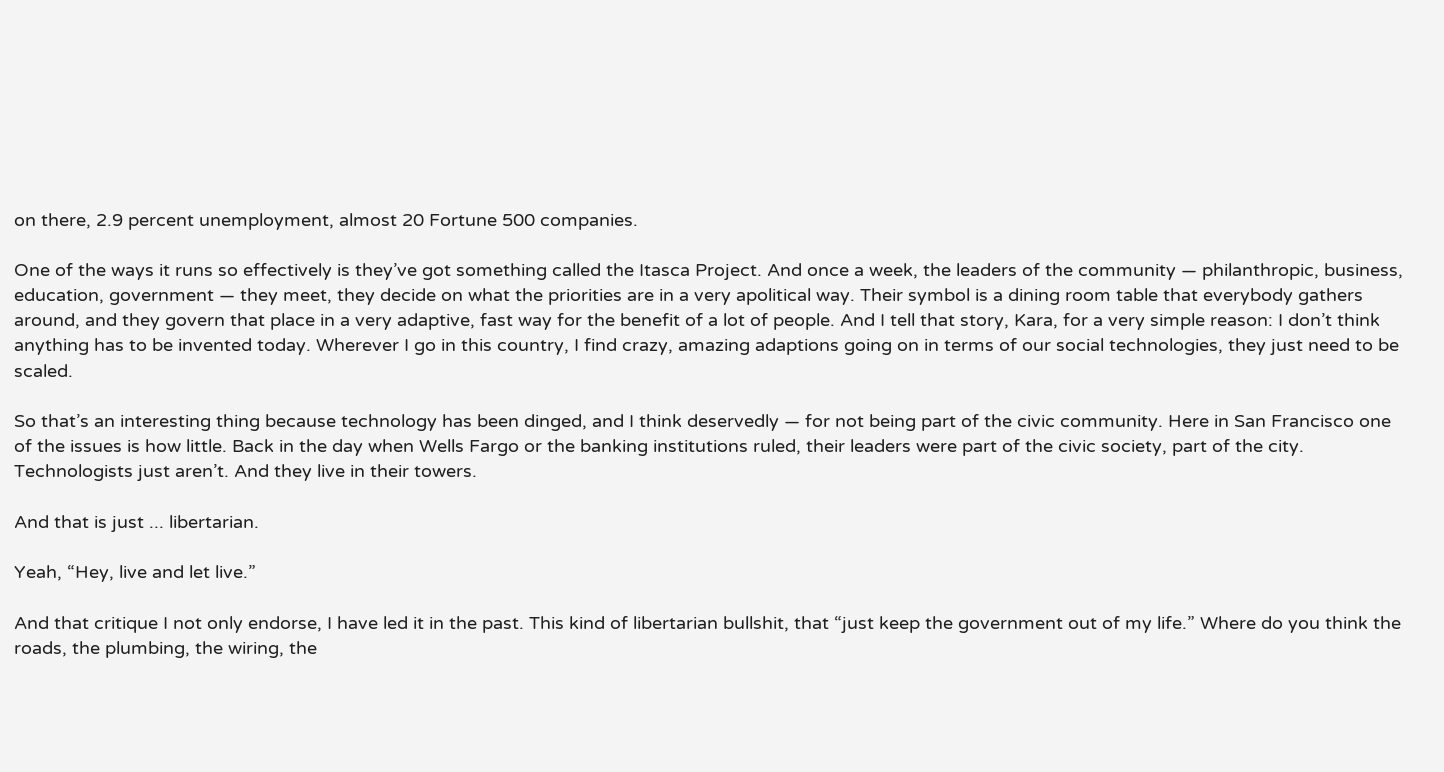on there, 2.9 percent unemployment, almost 20 Fortune 500 companies.

One of the ways it runs so effectively is they’ve got something called the Itasca Project. And once a week, the leaders of the community — philanthropic, business, education, government — they meet, they decide on what the priorities are in a very apolitical way. Their symbol is a dining room table that everybody gathers around, and they govern that place in a very adaptive, fast way for the benefit of a lot of people. And I tell that story, Kara, for a very simple reason: I don’t think anything has to be invented today. Wherever I go in this country, I find crazy, amazing adaptions going on in terms of our social technologies, they just need to be scaled.

So that’s an interesting thing because technology has been dinged, and I think deservedly — for not being part of the civic community. Here in San Francisco one of the issues is how little. Back in the day when Wells Fargo or the banking institutions ruled, their leaders were part of the civic society, part of the city. Technologists just aren’t. And they live in their towers.

And that is just ... libertarian.

Yeah, “Hey, live and let live.”

And that critique I not only endorse, I have led it in the past. This kind of libertarian bullshit, that “just keep the government out of my life.” Where do you think the roads, the plumbing, the wiring, the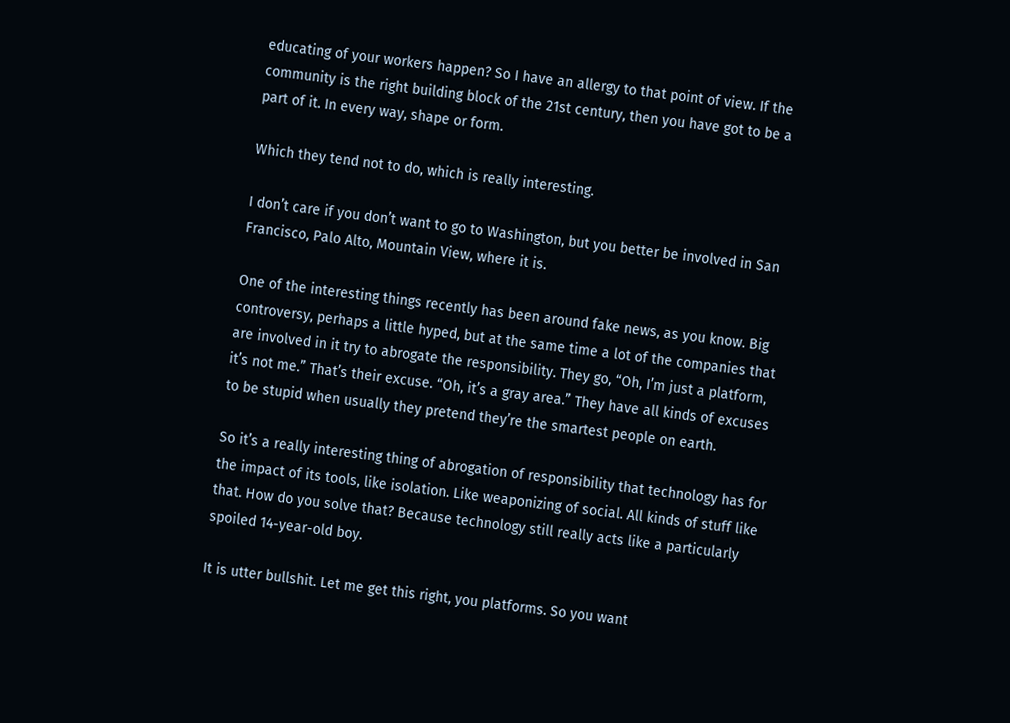educating of your workers happen? So I have an allergy to that point of view. If the community is the right building block of the 21st century, then you have got to be a part of it. In every way, shape or form.

Which they tend not to do, which is really interesting.

I don’t care if you don’t want to go to Washington, but you better be involved in San Francisco, Palo Alto, Mountain View, where it is.

One of the interesting things recently has been around fake news, as you know. Big controversy, perhaps a little hyped, but at the same time a lot of the companies that are involved in it try to abrogate the responsibility. They go, “Oh, I’m just a platform, it’s not me.” That’s their excuse. “Oh, it’s a gray area.” They have all kinds of excuses to be stupid when usually they pretend they’re the smartest people on earth.

So it’s a really interesting thing of abrogation of responsibility that technology has for the impact of its tools, like isolation. Like weaponizing of social. All kinds of stuff like that. How do you solve that? Because technology still really acts like a particularly spoiled 14-year-old boy.

It is utter bullshit. Let me get this right, you platforms. So you want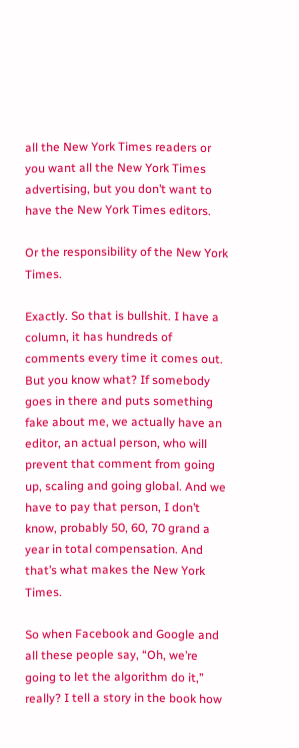all the New York Times readers or you want all the New York Times advertising, but you don’t want to have the New York Times editors.

Or the responsibility of the New York Times.

Exactly. So that is bullshit. I have a column, it has hundreds of comments every time it comes out. But you know what? If somebody goes in there and puts something fake about me, we actually have an editor, an actual person, who will prevent that comment from going up, scaling and going global. And we have to pay that person, I don’t know, probably 50, 60, 70 grand a year in total compensation. And that’s what makes the New York Times.

So when Facebook and Google and all these people say, “Oh, we’re going to let the algorithm do it,” really? I tell a story in the book how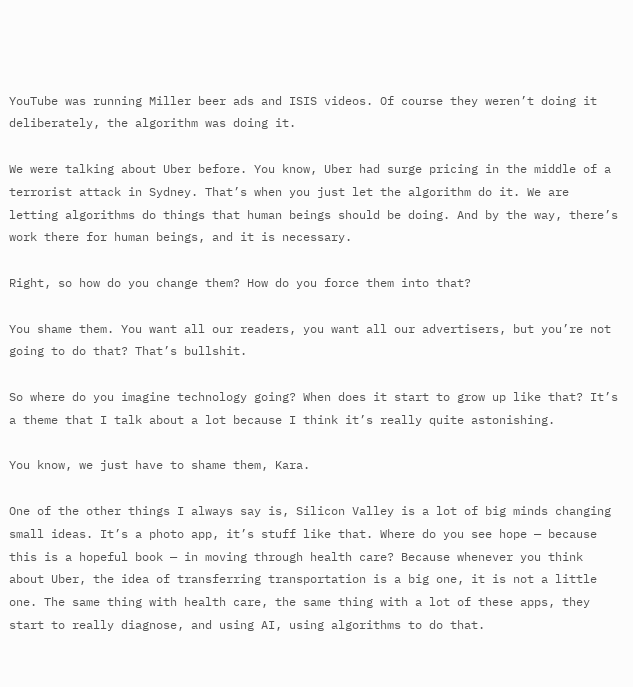YouTube was running Miller beer ads and ISIS videos. Of course they weren’t doing it deliberately, the algorithm was doing it.

We were talking about Uber before. You know, Uber had surge pricing in the middle of a terrorist attack in Sydney. That’s when you just let the algorithm do it. We are letting algorithms do things that human beings should be doing. And by the way, there’s work there for human beings, and it is necessary.

Right, so how do you change them? How do you force them into that?

You shame them. You want all our readers, you want all our advertisers, but you’re not going to do that? That’s bullshit.

So where do you imagine technology going? When does it start to grow up like that? It’s a theme that I talk about a lot because I think it’s really quite astonishing.

You know, we just have to shame them, Kara.

One of the other things I always say is, Silicon Valley is a lot of big minds changing small ideas. It’s a photo app, it’s stuff like that. Where do you see hope — because this is a hopeful book — in moving through health care? Because whenever you think about Uber, the idea of transferring transportation is a big one, it is not a little one. The same thing with health care, the same thing with a lot of these apps, they start to really diagnose, and using AI, using algorithms to do that.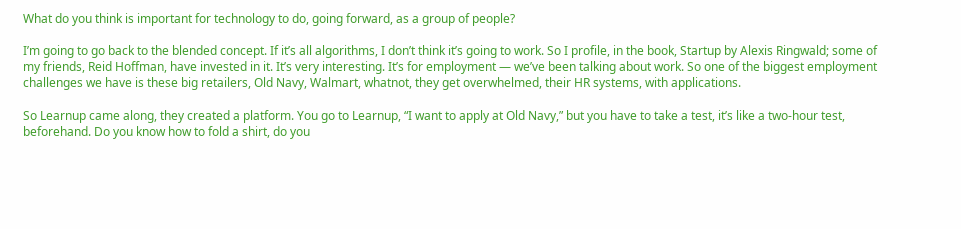What do you think is important for technology to do, going forward, as a group of people?

I’m going to go back to the blended concept. If it’s all algorithms, I don’t think it’s going to work. So I profile, in the book, Startup by Alexis Ringwald; some of my friends, Reid Hoffman, have invested in it. It’s very interesting. It’s for employment — we’ve been talking about work. So one of the biggest employment challenges we have is these big retailers, Old Navy, Walmart, whatnot, they get overwhelmed, their HR systems, with applications.

So Learnup came along, they created a platform. You go to Learnup, “I want to apply at Old Navy,” but you have to take a test, it’s like a two-hour test, beforehand. Do you know how to fold a shirt, do you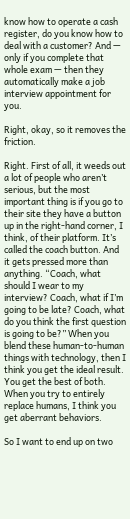know how to operate a cash register, do you know how to deal with a customer? And — only if you complete that whole exam — then they automatically make a job interview appointment for you.

Right, okay, so it removes the friction.

Right. First of all, it weeds out a lot of people who aren’t serious, but the most important thing is if you go to their site they have a button up in the right-hand corner, I think, of their platform. It’s called the coach button. And it gets pressed more than anything. “Coach, what should I wear to my interview? Coach, what if I’m going to be late? Coach, what do you think the first question is going to be?” When you blend these human-to-human things with technology, then I think you get the ideal result. You get the best of both. When you try to entirely replace humans, I think you get aberrant behaviors.

So I want to end up on two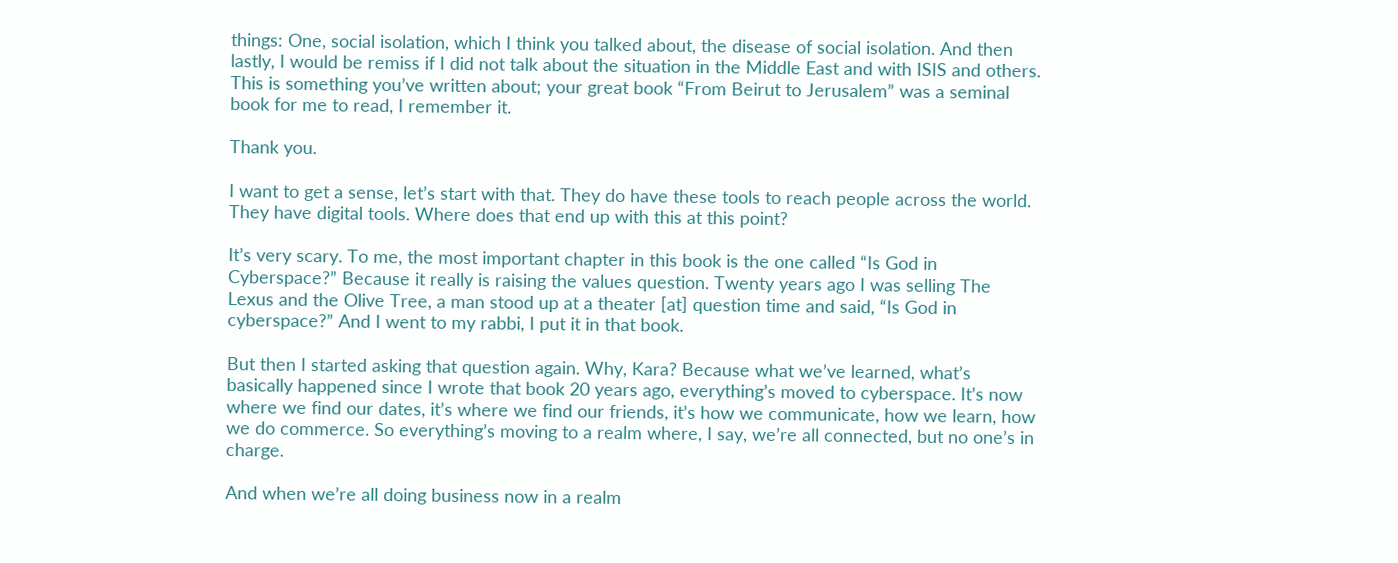things: One, social isolation, which I think you talked about, the disease of social isolation. And then lastly, I would be remiss if I did not talk about the situation in the Middle East and with ISIS and others. This is something you’ve written about; your great book “From Beirut to Jerusalem” was a seminal book for me to read, I remember it.

Thank you.

I want to get a sense, let’s start with that. They do have these tools to reach people across the world. They have digital tools. Where does that end up with this at this point?

It’s very scary. To me, the most important chapter in this book is the one called “Is God in Cyberspace?” Because it really is raising the values question. Twenty years ago I was selling The Lexus and the Olive Tree, a man stood up at a theater [at] question time and said, “Is God in cyberspace?” And I went to my rabbi, I put it in that book.

But then I started asking that question again. Why, Kara? Because what we’ve learned, what’s basically happened since I wrote that book 20 years ago, everything’s moved to cyberspace. It’s now where we find our dates, it’s where we find our friends, it’s how we communicate, how we learn, how we do commerce. So everything’s moving to a realm where, I say, we’re all connected, but no one’s in charge.

And when we’re all doing business now in a realm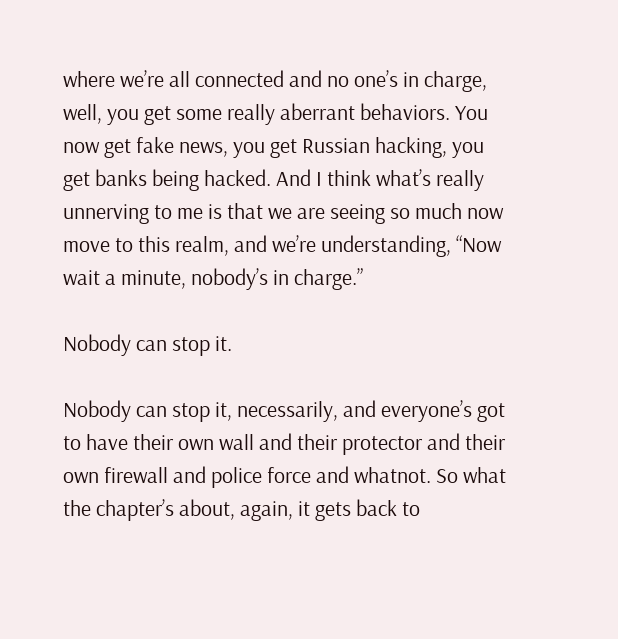where we’re all connected and no one’s in charge, well, you get some really aberrant behaviors. You now get fake news, you get Russian hacking, you get banks being hacked. And I think what’s really unnerving to me is that we are seeing so much now move to this realm, and we’re understanding, “Now wait a minute, nobody’s in charge.”

Nobody can stop it.

Nobody can stop it, necessarily, and everyone’s got to have their own wall and their protector and their own firewall and police force and whatnot. So what the chapter’s about, again, it gets back to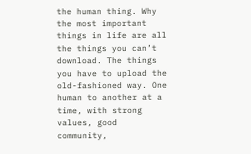the human thing. Why the most important things in life are all the things you can’t download. The things you have to upload the old-fashioned way. One human to another at a time, with strong values, good community,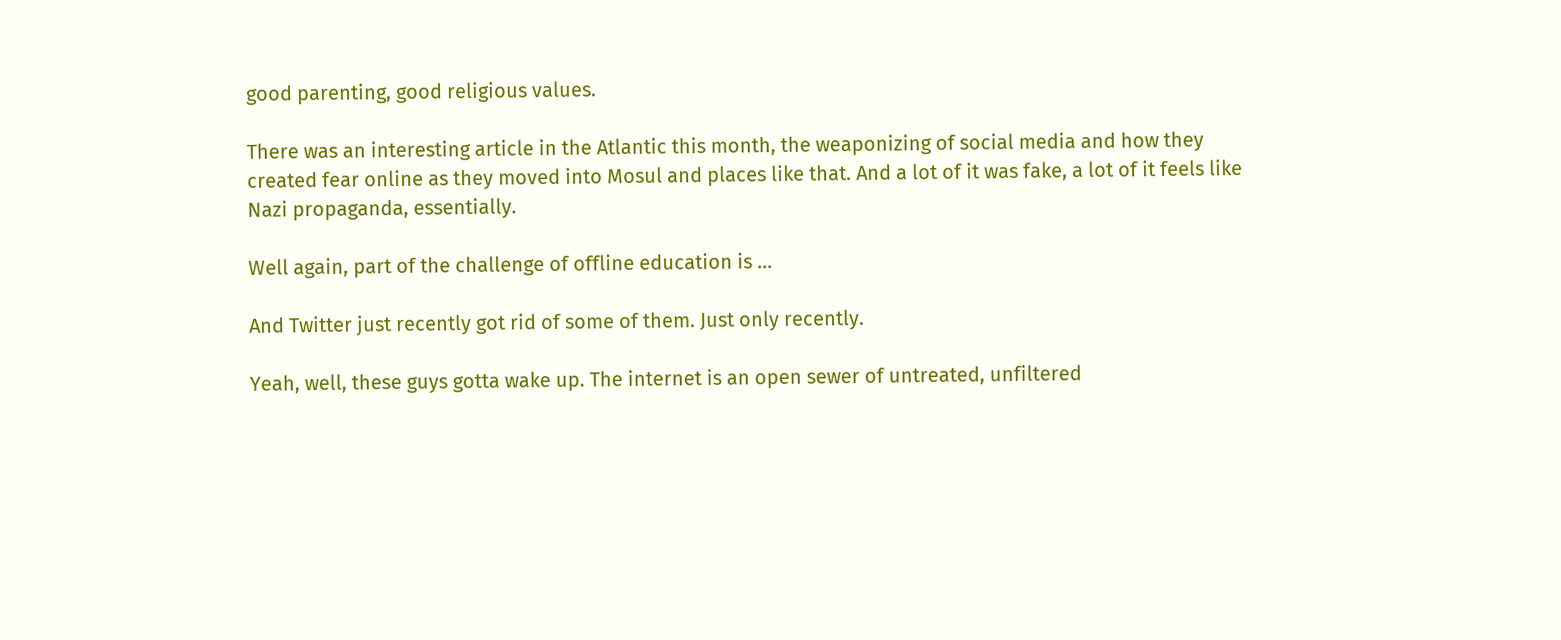good parenting, good religious values.

There was an interesting article in the Atlantic this month, the weaponizing of social media and how they created fear online as they moved into Mosul and places like that. And a lot of it was fake, a lot of it feels like Nazi propaganda, essentially.

Well again, part of the challenge of offline education is ...

And Twitter just recently got rid of some of them. Just only recently.

Yeah, well, these guys gotta wake up. The internet is an open sewer of untreated, unfiltered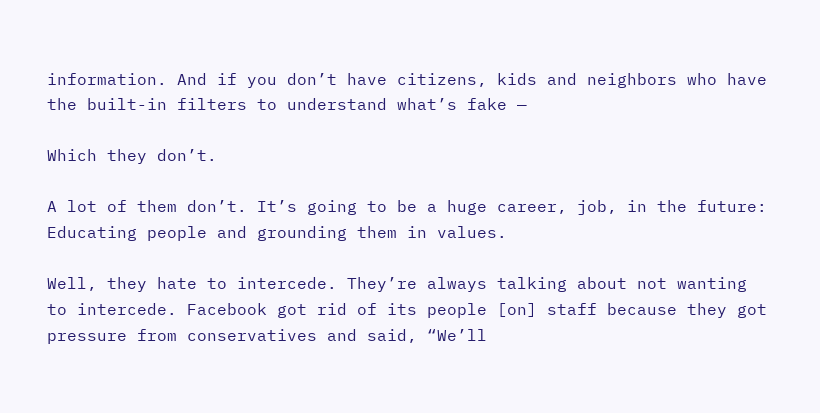information. And if you don’t have citizens, kids and neighbors who have the built-in filters to understand what’s fake —

Which they don’t.

A lot of them don’t. It’s going to be a huge career, job, in the future: Educating people and grounding them in values.

Well, they hate to intercede. They’re always talking about not wanting to intercede. Facebook got rid of its people [on] staff because they got pressure from conservatives and said, “We’ll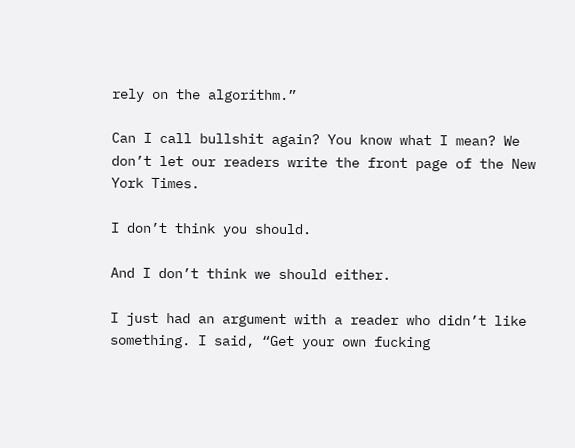rely on the algorithm.”

Can I call bullshit again? You know what I mean? We don’t let our readers write the front page of the New York Times.

I don’t think you should.

And I don’t think we should either.

I just had an argument with a reader who didn’t like something. I said, “Get your own fucking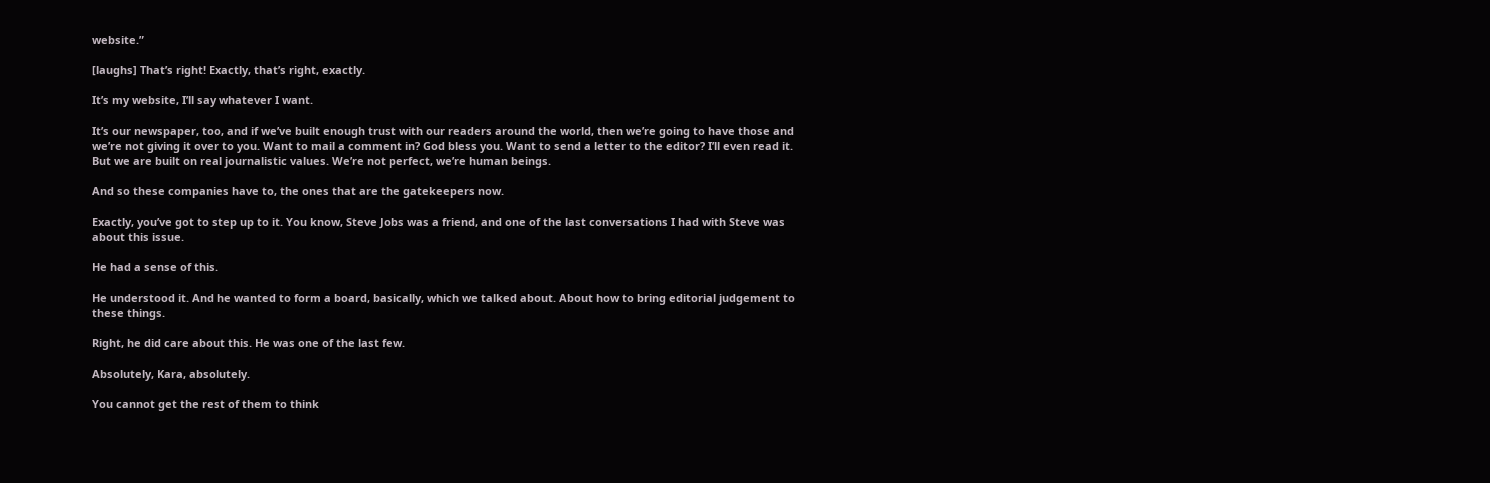website.”

[laughs] That’s right! Exactly, that’s right, exactly.

It’s my website, I’ll say whatever I want.

It’s our newspaper, too, and if we’ve built enough trust with our readers around the world, then we’re going to have those and we’re not giving it over to you. Want to mail a comment in? God bless you. Want to send a letter to the editor? I’ll even read it. But we are built on real journalistic values. We’re not perfect, we’re human beings.

And so these companies have to, the ones that are the gatekeepers now.

Exactly, you’ve got to step up to it. You know, Steve Jobs was a friend, and one of the last conversations I had with Steve was about this issue.

He had a sense of this.

He understood it. And he wanted to form a board, basically, which we talked about. About how to bring editorial judgement to these things.

Right, he did care about this. He was one of the last few.

Absolutely, Kara, absolutely.

You cannot get the rest of them to think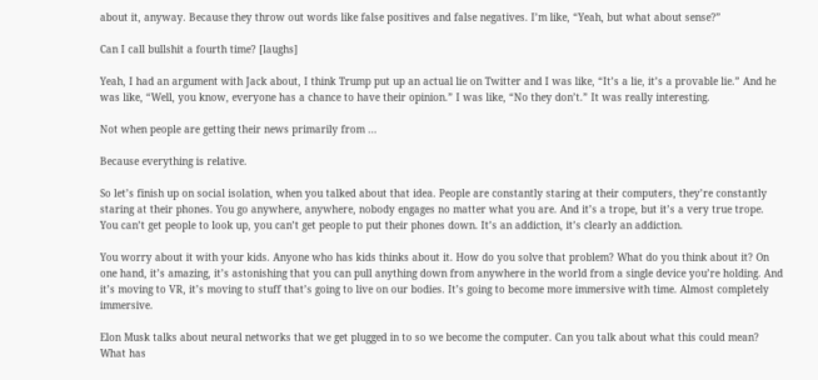about it, anyway. Because they throw out words like false positives and false negatives. I’m like, “Yeah, but what about sense?”

Can I call bullshit a fourth time? [laughs]

Yeah, I had an argument with Jack about, I think Trump put up an actual lie on Twitter and I was like, “It’s a lie, it’s a provable lie.” And he was like, “Well, you know, everyone has a chance to have their opinion.” I was like, “No they don’t.” It was really interesting.

Not when people are getting their news primarily from ...

Because everything is relative.

So let’s finish up on social isolation, when you talked about that idea. People are constantly staring at their computers, they’re constantly staring at their phones. You go anywhere, anywhere, nobody engages no matter what you are. And it’s a trope, but it’s a very true trope. You can’t get people to look up, you can’t get people to put their phones down. It’s an addiction, it’s clearly an addiction.

You worry about it with your kids. Anyone who has kids thinks about it. How do you solve that problem? What do you think about it? On one hand, it’s amazing, it’s astonishing that you can pull anything down from anywhere in the world from a single device you’re holding. And it’s moving to VR, it’s moving to stuff that’s going to live on our bodies. It’s going to become more immersive with time. Almost completely immersive.

Elon Musk talks about neural networks that we get plugged in to so we become the computer. Can you talk about what this could mean? What has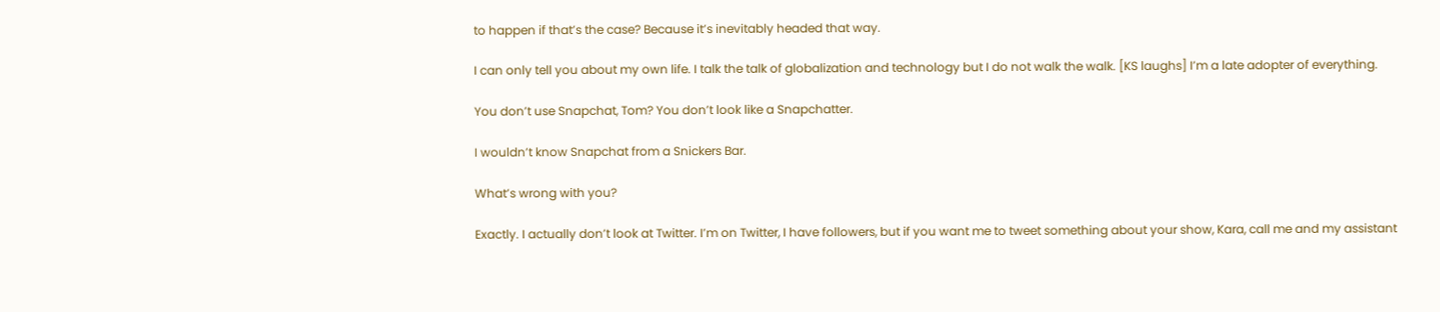to happen if that’s the case? Because it’s inevitably headed that way.

I can only tell you about my own life. I talk the talk of globalization and technology but I do not walk the walk. [KS laughs] I’m a late adopter of everything.

You don’t use Snapchat, Tom? You don’t look like a Snapchatter.

I wouldn’t know Snapchat from a Snickers Bar.

What’s wrong with you?

Exactly. I actually don’t look at Twitter. I’m on Twitter, I have followers, but if you want me to tweet something about your show, Kara, call me and my assistant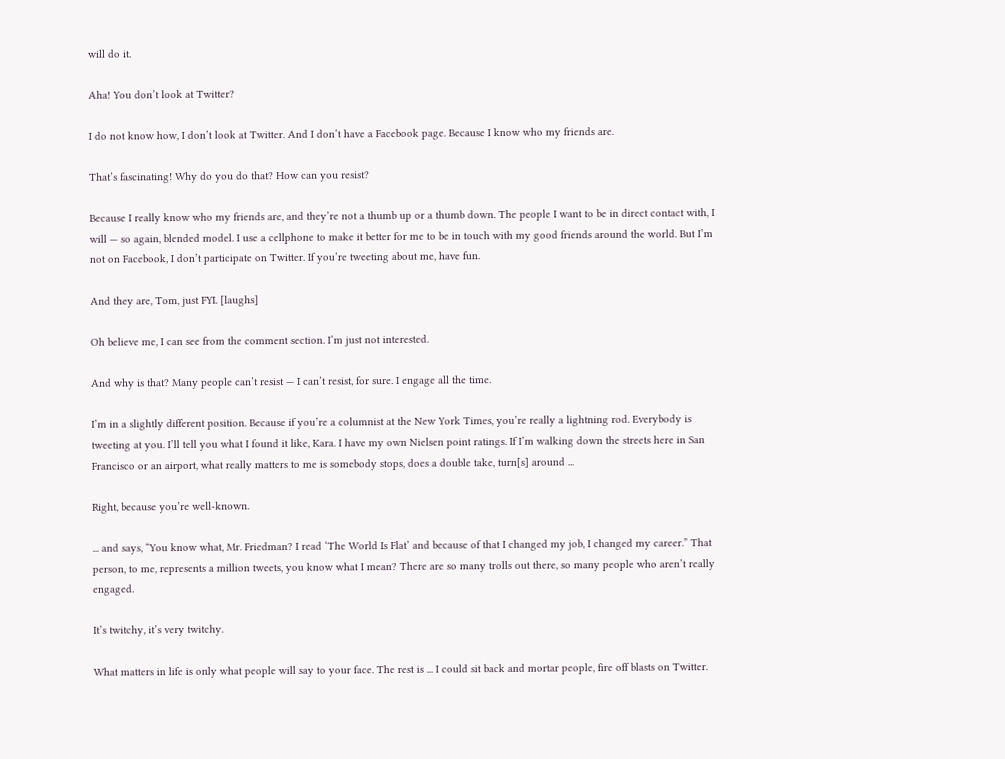will do it.

Aha! You don’t look at Twitter?

I do not know how, I don’t look at Twitter. And I don’t have a Facebook page. Because I know who my friends are.

That’s fascinating! Why do you do that? How can you resist?

Because I really know who my friends are, and they’re not a thumb up or a thumb down. The people I want to be in direct contact with, I will — so again, blended model. I use a cellphone to make it better for me to be in touch with my good friends around the world. But I’m not on Facebook, I don’t participate on Twitter. If you’re tweeting about me, have fun.

And they are, Tom, just FYI. [laughs]

Oh believe me, I can see from the comment section. I’m just not interested.

And why is that? Many people can’t resist — I can’t resist, for sure. I engage all the time.

I’m in a slightly different position. Because if you’re a columnist at the New York Times, you’re really a lightning rod. Everybody is tweeting at you. I’ll tell you what I found it like, Kara. I have my own Nielsen point ratings. If I’m walking down the streets here in San Francisco or an airport, what really matters to me is somebody stops, does a double take, turn[s] around ...

Right, because you’re well-known.

... and says, “You know what, Mr. Friedman? I read ‘The World Is Flat’ and because of that I changed my job, I changed my career.” That person, to me, represents a million tweets, you know what I mean? There are so many trolls out there, so many people who aren’t really engaged.

It’s twitchy, it’s very twitchy.

What matters in life is only what people will say to your face. The rest is ... I could sit back and mortar people, fire off blasts on Twitter.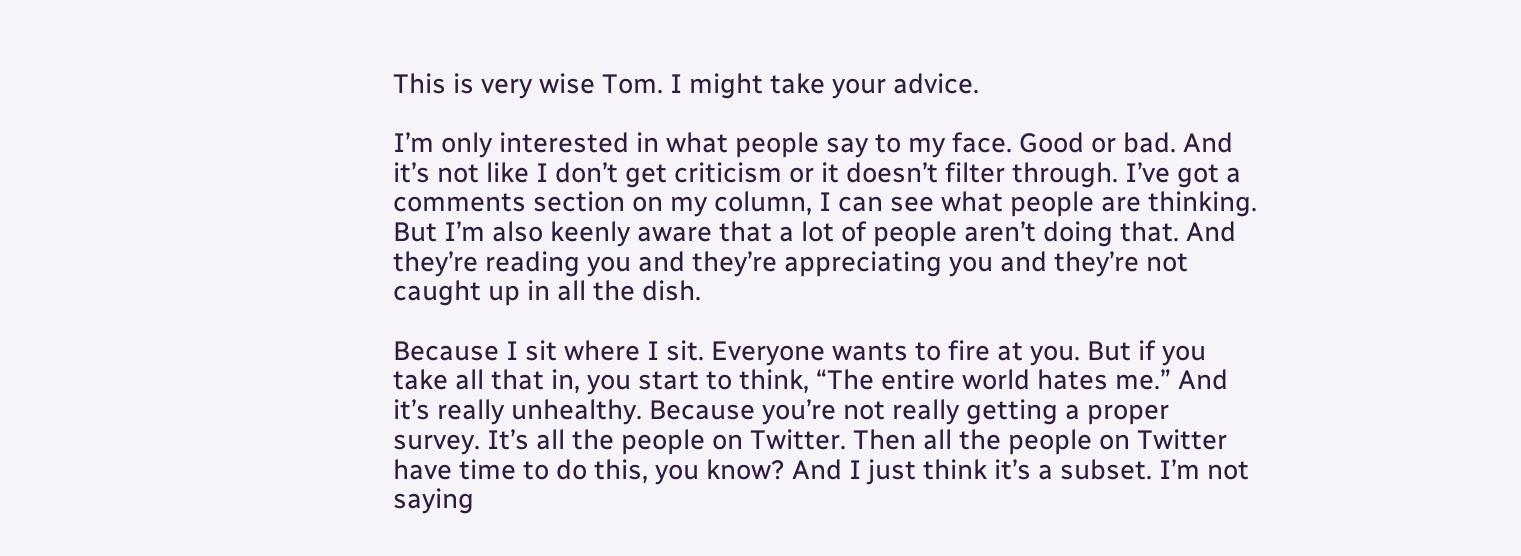This is very wise Tom. I might take your advice.

I’m only interested in what people say to my face. Good or bad. And it’s not like I don’t get criticism or it doesn’t filter through. I’ve got a comments section on my column, I can see what people are thinking. But I’m also keenly aware that a lot of people aren’t doing that. And they’re reading you and they’re appreciating you and they’re not caught up in all the dish.

Because I sit where I sit. Everyone wants to fire at you. But if you take all that in, you start to think, “The entire world hates me.” And it’s really unhealthy. Because you’re not really getting a proper survey. It’s all the people on Twitter. Then all the people on Twitter have time to do this, you know? And I just think it’s a subset. I’m not saying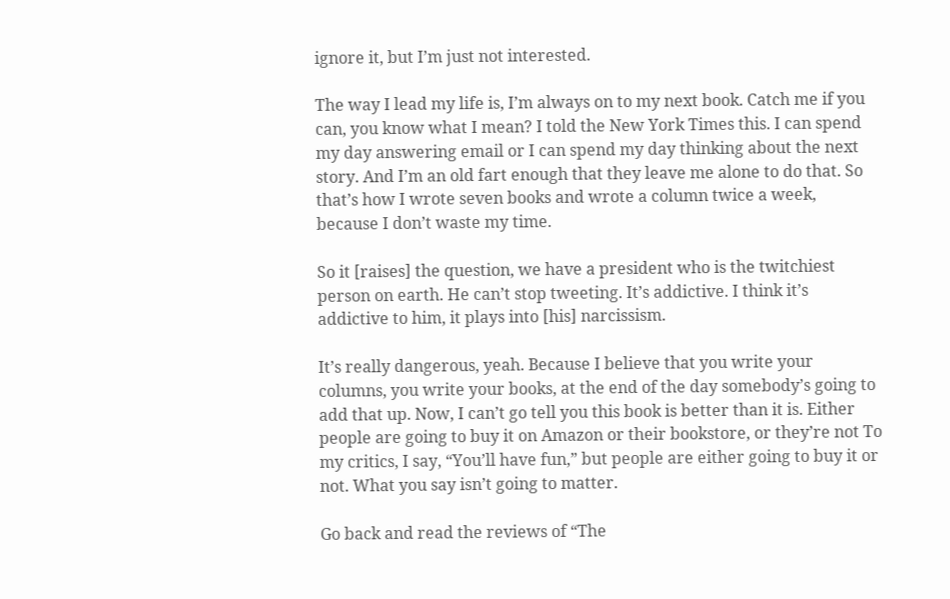ignore it, but I’m just not interested.

The way I lead my life is, I’m always on to my next book. Catch me if you can, you know what I mean? I told the New York Times this. I can spend my day answering email or I can spend my day thinking about the next story. And I’m an old fart enough that they leave me alone to do that. So that’s how I wrote seven books and wrote a column twice a week, because I don’t waste my time.

So it [raises] the question, we have a president who is the twitchiest person on earth. He can’t stop tweeting. It’s addictive. I think it’s addictive to him, it plays into [his] narcissism.

It’s really dangerous, yeah. Because I believe that you write your columns, you write your books, at the end of the day somebody’s going to add that up. Now, I can’t go tell you this book is better than it is. Either people are going to buy it on Amazon or their bookstore, or they’re not To my critics, I say, “You’ll have fun,” but people are either going to buy it or not. What you say isn’t going to matter.

Go back and read the reviews of “The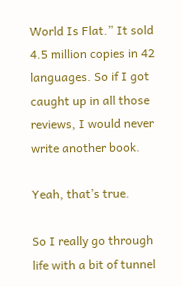World Is Flat.” It sold 4.5 million copies in 42 languages. So if I got caught up in all those reviews, I would never write another book.

Yeah, that’s true.

So I really go through life with a bit of tunnel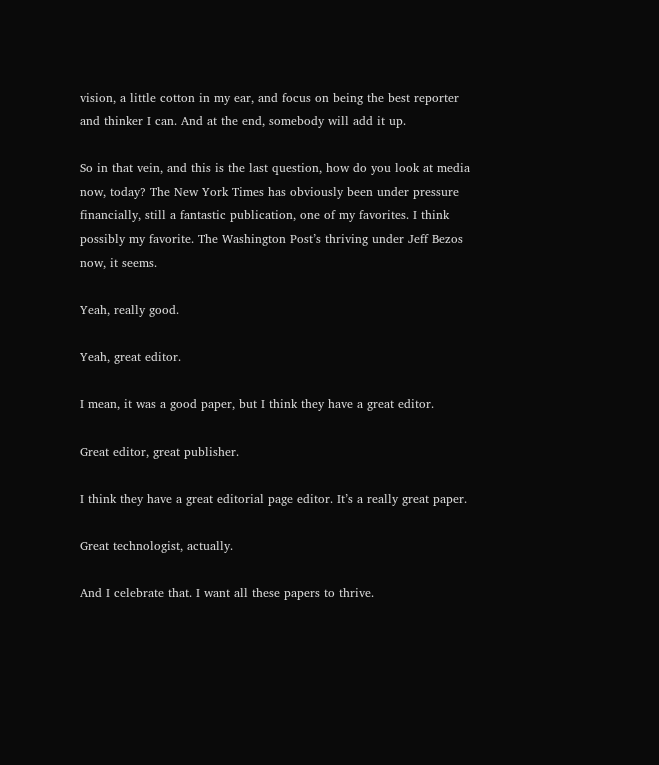vision, a little cotton in my ear, and focus on being the best reporter and thinker I can. And at the end, somebody will add it up.

So in that vein, and this is the last question, how do you look at media now, today? The New York Times has obviously been under pressure financially, still a fantastic publication, one of my favorites. I think possibly my favorite. The Washington Post’s thriving under Jeff Bezos now, it seems.

Yeah, really good.

Yeah, great editor.

I mean, it was a good paper, but I think they have a great editor.

Great editor, great publisher.

I think they have a great editorial page editor. It’s a really great paper.

Great technologist, actually.

And I celebrate that. I want all these papers to thrive.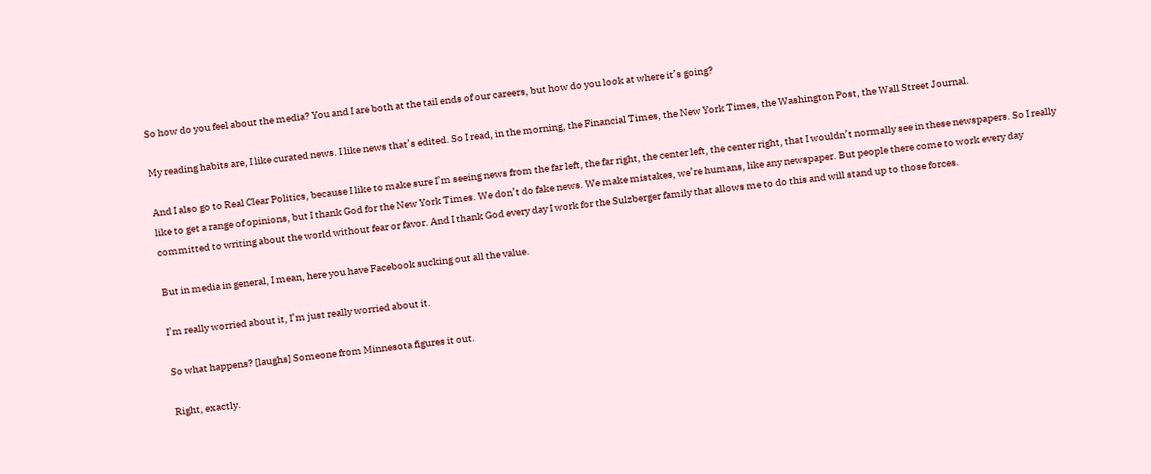So how do you feel about the media? You and I are both at the tail ends of our careers, but how do you look at where it’s going?

My reading habits are, I like curated news. I like news that’s edited. So I read, in the morning, the Financial Times, the New York Times, the Washington Post, the Wall Street Journal.

And I also go to Real Clear Politics, because I like to make sure I’m seeing news from the far left, the far right, the center left, the center right, that I wouldn’t normally see in these newspapers. So I really like to get a range of opinions, but I thank God for the New York Times. We don’t do fake news. We make mistakes, we’re humans, like any newspaper. But people there come to work every day committed to writing about the world without fear or favor. And I thank God every day I work for the Sulzberger family that allows me to do this and will stand up to those forces.

But in media in general, I mean, here you have Facebook sucking out all the value.

I’m really worried about it, I’m just really worried about it.

So what happens? [laughs] Someone from Minnesota figures it out.

Right, exactly.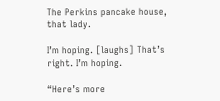The Perkins pancake house, that lady.

I’m hoping. [laughs] That’s right. I’m hoping.

“Here’s more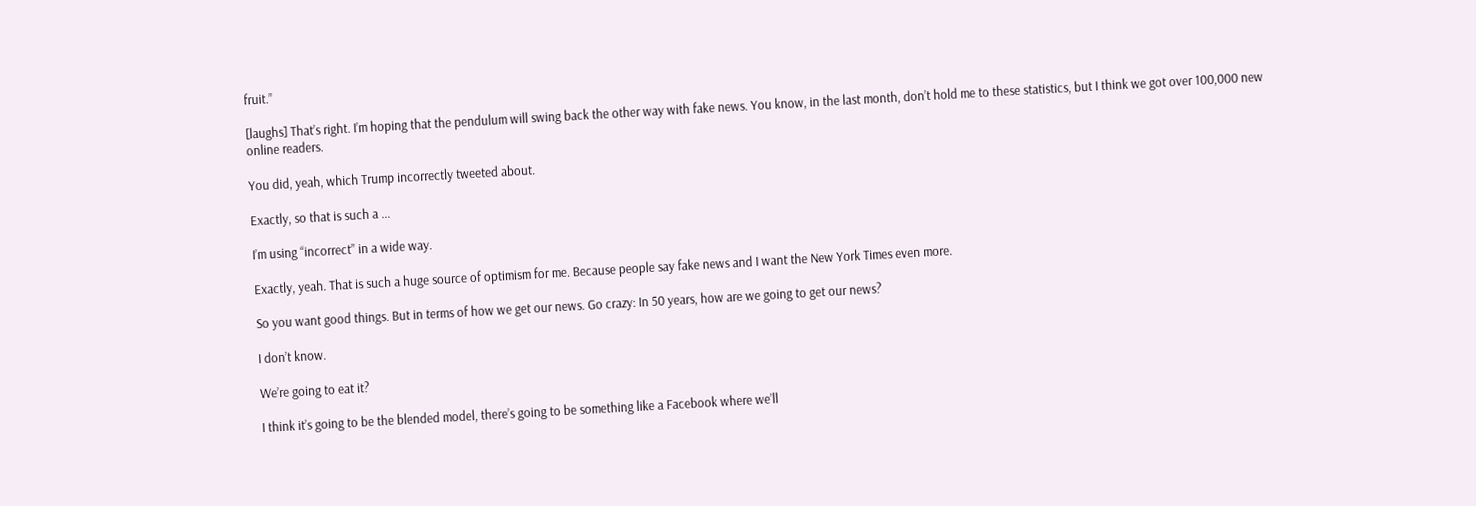fruit.”

[laughs] That’s right. I’m hoping that the pendulum will swing back the other way with fake news. You know, in the last month, don’t hold me to these statistics, but I think we got over 100,000 new online readers.

You did, yeah, which Trump incorrectly tweeted about.

Exactly, so that is such a ...

I’m using “incorrect” in a wide way.

Exactly, yeah. That is such a huge source of optimism for me. Because people say fake news and I want the New York Times even more.

So you want good things. But in terms of how we get our news. Go crazy: In 50 years, how are we going to get our news?

I don’t know.

We’re going to eat it?

I think it’s going to be the blended model, there’s going to be something like a Facebook where we’ll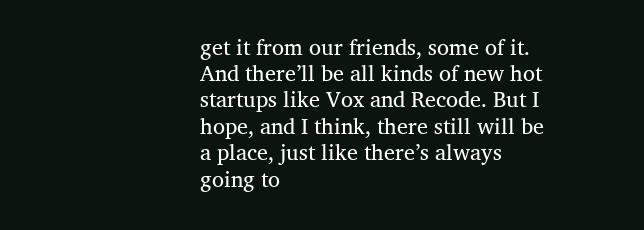get it from our friends, some of it. And there’ll be all kinds of new hot startups like Vox and Recode. But I hope, and I think, there still will be a place, just like there’s always going to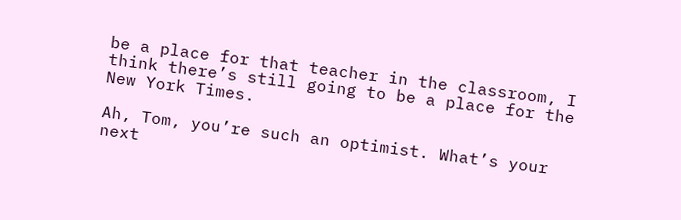be a place for that teacher in the classroom, I think there’s still going to be a place for the New York Times.

Ah, Tom, you’re such an optimist. What’s your next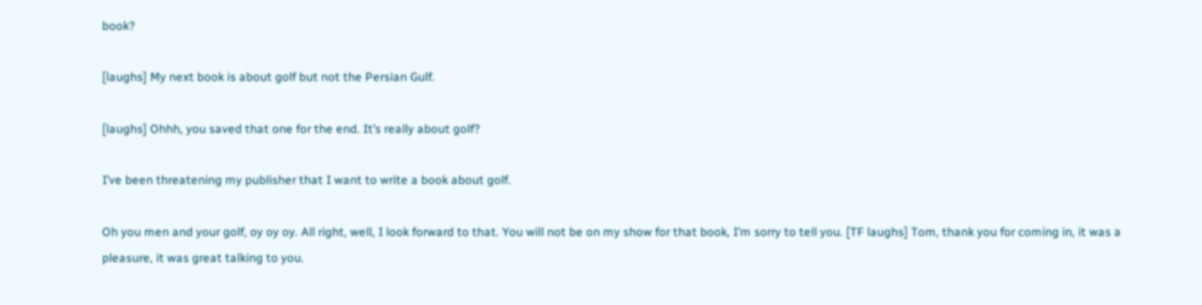book?

[laughs] My next book is about golf but not the Persian Gulf.

[laughs] Ohhh, you saved that one for the end. It’s really about golf?

I’ve been threatening my publisher that I want to write a book about golf.

Oh you men and your golf, oy oy oy. All right, well, I look forward to that. You will not be on my show for that book, I’m sorry to tell you. [TF laughs] Tom, thank you for coming in, it was a pleasure, it was great talking to you.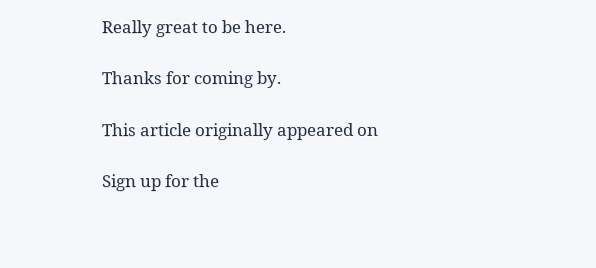Really great to be here.

Thanks for coming by.

This article originally appeared on

Sign up for the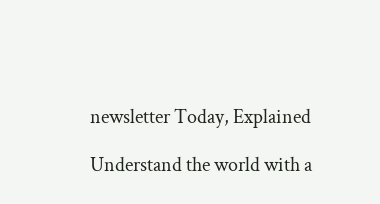newsletter Today, Explained

Understand the world with a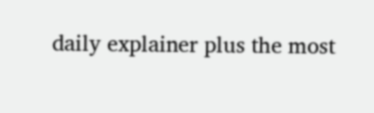daily explainer plus the most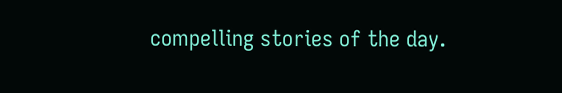compelling stories of the day.